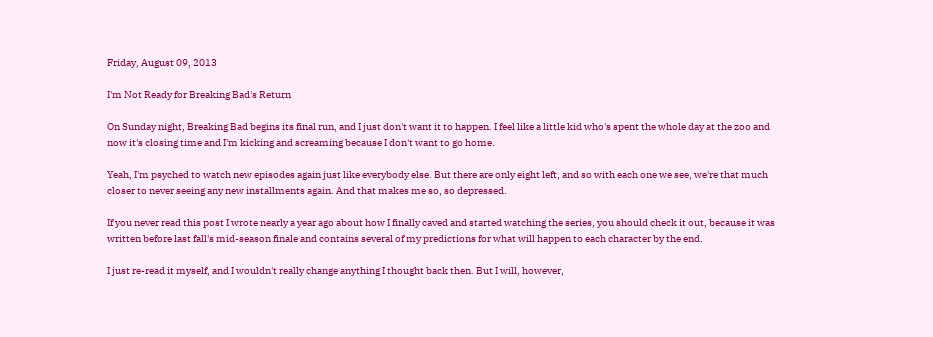Friday, August 09, 2013

I'm Not Ready for Breaking Bad's Return

On Sunday night, Breaking Bad begins its final run, and I just don't want it to happen. I feel like a little kid who's spent the whole day at the zoo and now it's closing time and I'm kicking and screaming because I don't want to go home.

Yeah, I'm psyched to watch new episodes again just like everybody else. But there are only eight left, and so with each one we see, we're that much closer to never seeing any new installments again. And that makes me so, so depressed.

If you never read this post I wrote nearly a year ago about how I finally caved and started watching the series, you should check it out, because it was written before last fall's mid-season finale and contains several of my predictions for what will happen to each character by the end.

I just re-read it myself, and I wouldn't really change anything I thought back then. But I will, however,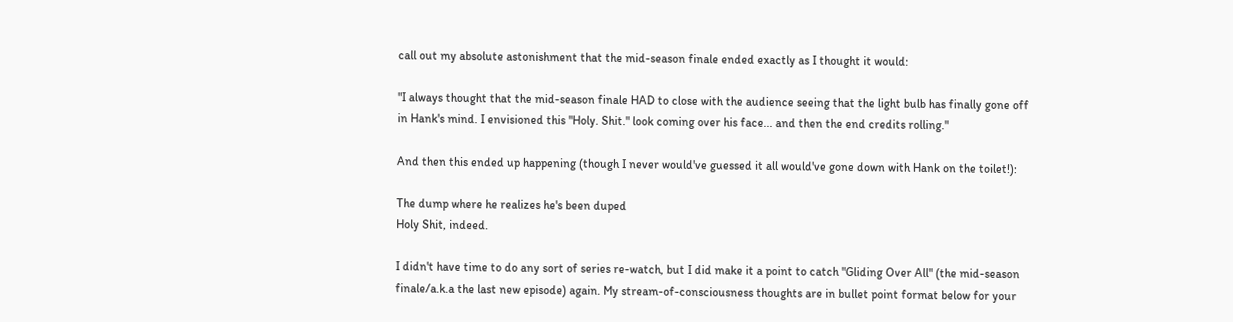call out my absolute astonishment that the mid-season finale ended exactly as I thought it would:

"I always thought that the mid-season finale HAD to close with the audience seeing that the light bulb has finally gone off in Hank's mind. I envisioned this "Holy. Shit." look coming over his face... and then the end credits rolling."

And then this ended up happening (though I never would've guessed it all would've gone down with Hank on the toilet!):

The dump where he realizes he's been duped
Holy Shit, indeed.

I didn't have time to do any sort of series re-watch, but I did make it a point to catch "Gliding Over All" (the mid-season finale/a.k.a the last new episode) again. My stream-of-consciousness thoughts are in bullet point format below for your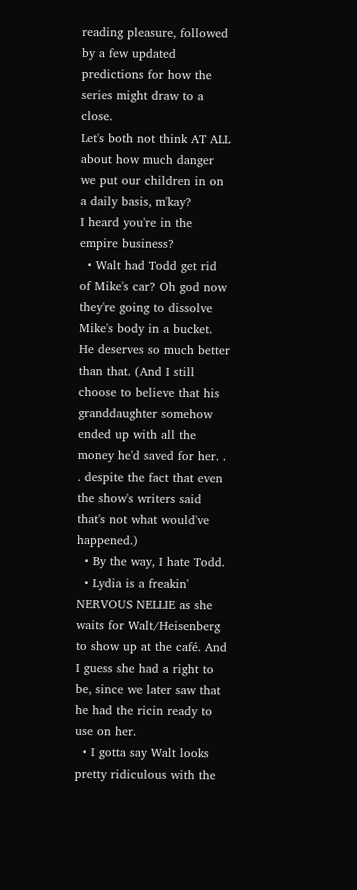reading pleasure, followed by a few updated predictions for how the series might draw to a close.
Let's both not think AT ALL about how much danger we put our children in on a daily basis, m'kay?
I heard you're in the empire business?
  • Walt had Todd get rid of Mike's car? Oh god now they're going to dissolve Mike's body in a bucket. He deserves so much better than that. (And I still choose to believe that his granddaughter somehow ended up with all the money he'd saved for her. . . despite the fact that even the show's writers said that's not what would've happened.)
  • By the way, I hate Todd.
  • Lydia is a freakin' NERVOUS NELLIE as she waits for Walt/Heisenberg to show up at the café. And I guess she had a right to be, since we later saw that he had the ricin ready to use on her.
  • I gotta say Walt looks pretty ridiculous with the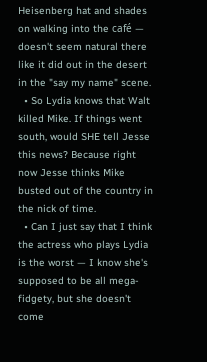Heisenberg hat and shades on walking into the café — doesn't seem natural there like it did out in the desert in the "say my name" scene.
  • So Lydia knows that Walt killed Mike. If things went south, would SHE tell Jesse this news? Because right now Jesse thinks Mike busted out of the country in the nick of time.
  • Can I just say that I think the actress who plays Lydia is the worst — I know she's supposed to be all mega-fidgety, but she doesn't come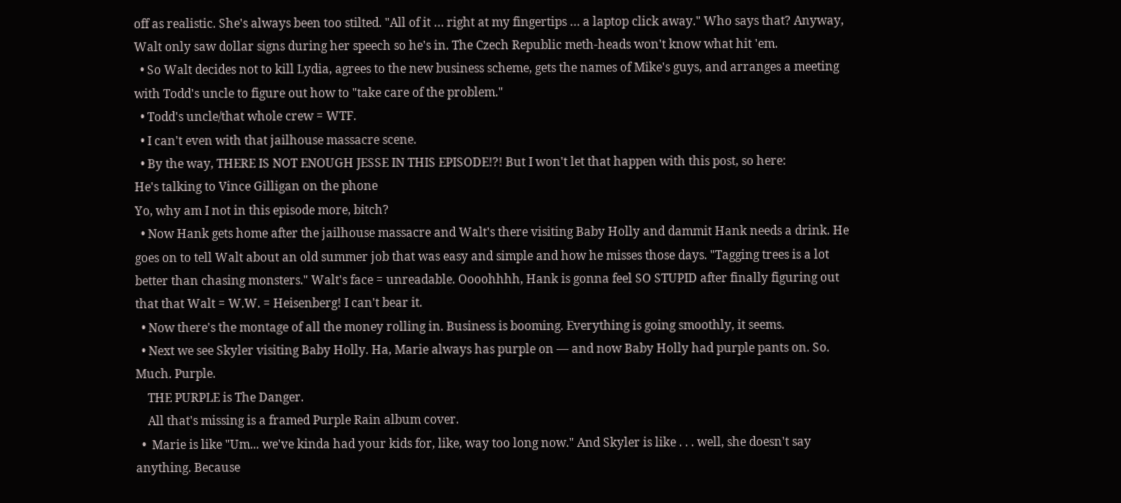off as realistic. She's always been too stilted. "All of it … right at my fingertips … a laptop click away." Who says that? Anyway, Walt only saw dollar signs during her speech so he's in. The Czech Republic meth-heads won't know what hit 'em.
  • So Walt decides not to kill Lydia, agrees to the new business scheme, gets the names of Mike's guys, and arranges a meeting with Todd's uncle to figure out how to "take care of the problem."
  • Todd's uncle/that whole crew = WTF.
  • I can't even with that jailhouse massacre scene.
  • By the way, THERE IS NOT ENOUGH JESSE IN THIS EPISODE!?! But I won't let that happen with this post, so here:
He's talking to Vince Gilligan on the phone
Yo, why am I not in this episode more, bitch?
  • Now Hank gets home after the jailhouse massacre and Walt's there visiting Baby Holly and dammit Hank needs a drink. He goes on to tell Walt about an old summer job that was easy and simple and how he misses those days. "Tagging trees is a lot better than chasing monsters." Walt's face = unreadable. Oooohhhh, Hank is gonna feel SO STUPID after finally figuring out that that Walt = W.W. = Heisenberg! I can't bear it.
  • Now there's the montage of all the money rolling in. Business is booming. Everything is going smoothly, it seems.
  • Next we see Skyler visiting Baby Holly. Ha, Marie always has purple on — and now Baby Holly had purple pants on. So. Much. Purple.
    THE PURPLE is The Danger.
    All that's missing is a framed Purple Rain album cover.
  •  Marie is like "Um... we've kinda had your kids for, like, way too long now." And Skyler is like . . . well, she doesn't say anything. Because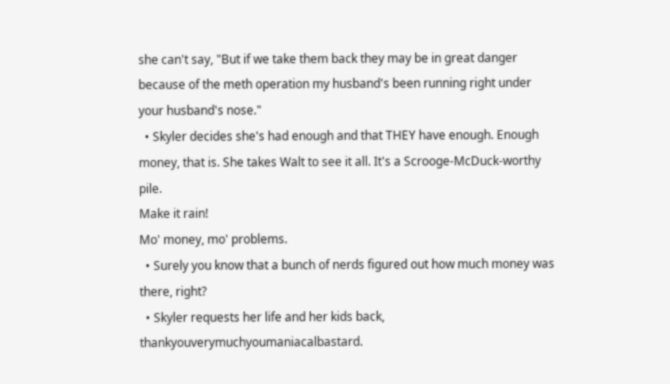she can't say, "But if we take them back they may be in great danger because of the meth operation my husband's been running right under your husband's nose."
  • Skyler decides she's had enough and that THEY have enough. Enough money, that is. She takes Walt to see it all. It's a Scrooge-McDuck-worthy pile.
Make it rain!
Mo' money, mo' problems.
  • Surely you know that a bunch of nerds figured out how much money was there, right?
  • Skyler requests her life and her kids back, thankyouverymuchyoumaniacalbastard.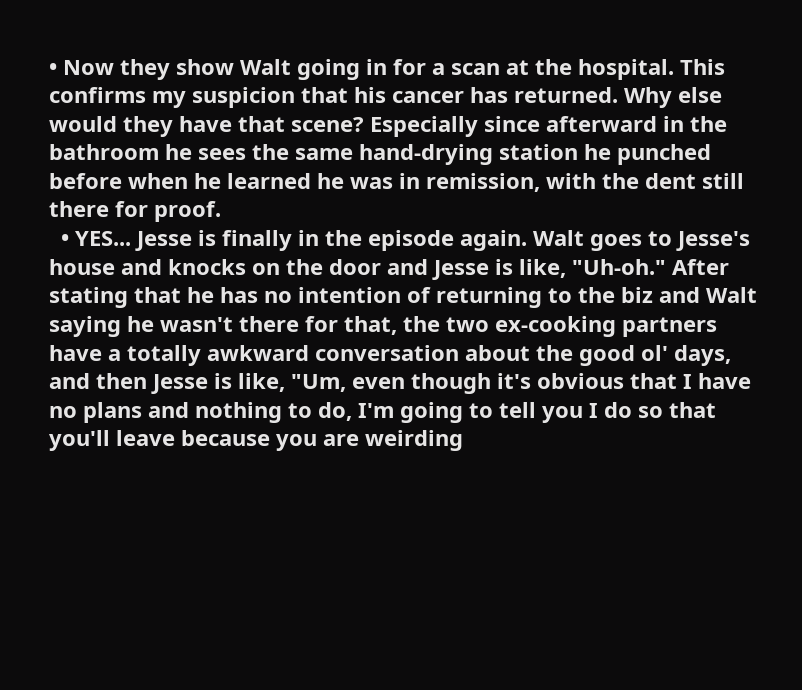• Now they show Walt going in for a scan at the hospital. This confirms my suspicion that his cancer has returned. Why else would they have that scene? Especially since afterward in the bathroom he sees the same hand-drying station he punched before when he learned he was in remission, with the dent still there for proof.
  • YES... Jesse is finally in the episode again. Walt goes to Jesse's house and knocks on the door and Jesse is like, "Uh-oh." After stating that he has no intention of returning to the biz and Walt saying he wasn't there for that, the two ex-cooking partners have a totally awkward conversation about the good ol' days, and then Jesse is like, "Um, even though it's obvious that I have no plans and nothing to do, I'm going to tell you I do so that you'll leave because you are weirding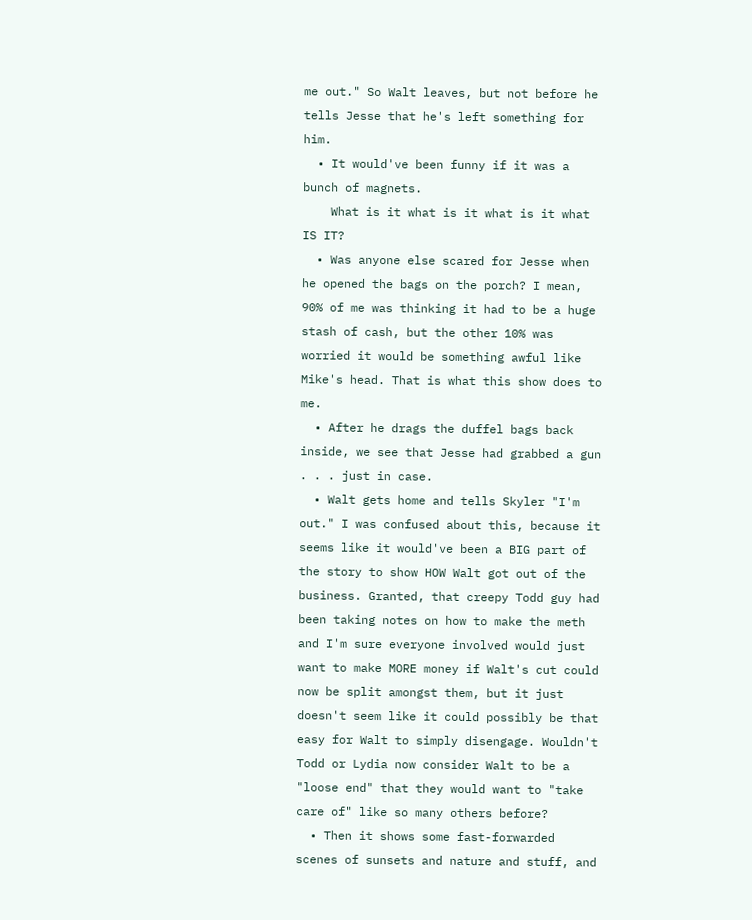me out." So Walt leaves, but not before he tells Jesse that he's left something for him.
  • It would've been funny if it was a bunch of magnets.
    What is it what is it what is it what IS IT?
  • Was anyone else scared for Jesse when he opened the bags on the porch? I mean, 90% of me was thinking it had to be a huge stash of cash, but the other 10% was worried it would be something awful like Mike's head. That is what this show does to me.
  • After he drags the duffel bags back inside, we see that Jesse had grabbed a gun . . . just in case.
  • Walt gets home and tells Skyler "I'm out." I was confused about this, because it seems like it would've been a BIG part of the story to show HOW Walt got out of the business. Granted, that creepy Todd guy had been taking notes on how to make the meth and I'm sure everyone involved would just want to make MORE money if Walt's cut could now be split amongst them, but it just doesn't seem like it could possibly be that easy for Walt to simply disengage. Wouldn't Todd or Lydia now consider Walt to be a "loose end" that they would want to "take care of" like so many others before?
  • Then it shows some fast-forwarded scenes of sunsets and nature and stuff, and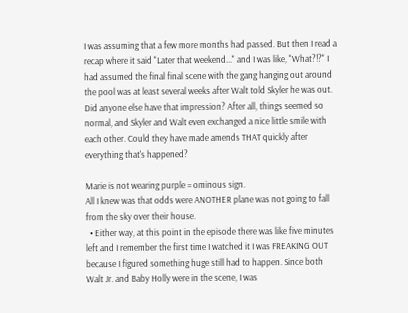I was assuming that a few more months had passed. But then I read a recap where it said "Later that weekend..." and I was like, "What?!?" I had assumed the final final scene with the gang hanging out around the pool was at least several weeks after Walt told Skyler he was out. Did anyone else have that impression? After all, things seemed so normal, and Skyler and Walt even exchanged a nice little smile with each other. Could they have made amends THAT quickly after everything that's happened?

Marie is not wearing purple = ominous sign.
All I knew was that odds were ANOTHER plane was not going to fall from the sky over their house.
  • Either way, at this point in the episode there was like five minutes left and I remember the first time I watched it I was FREAKING OUT because I figured something huge still had to happen. Since both Walt Jr. and Baby Holly were in the scene, I was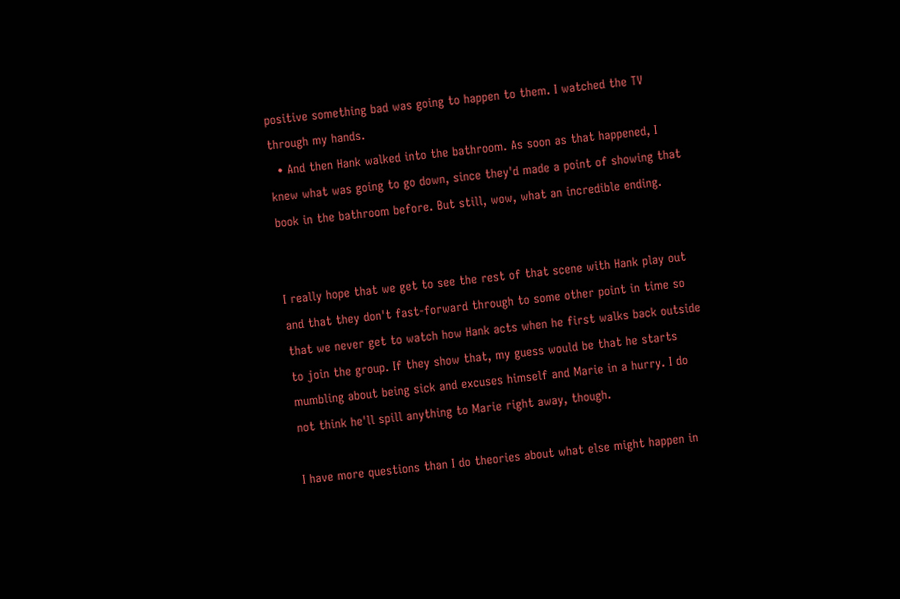positive something bad was going to happen to them. I watched the TV through my hands.
  • And then Hank walked into the bathroom. As soon as that happened, I knew what was going to go down, since they'd made a point of showing that book in the bathroom before. But still, wow, what an incredible ending.


I really hope that we get to see the rest of that scene with Hank play out and that they don't fast-forward through to some other point in time so that we never get to watch how Hank acts when he first walks back outside to join the group. If they show that, my guess would be that he starts mumbling about being sick and excuses himself and Marie in a hurry. I do not think he'll spill anything to Marie right away, though.

I have more questions than I do theories about what else might happen in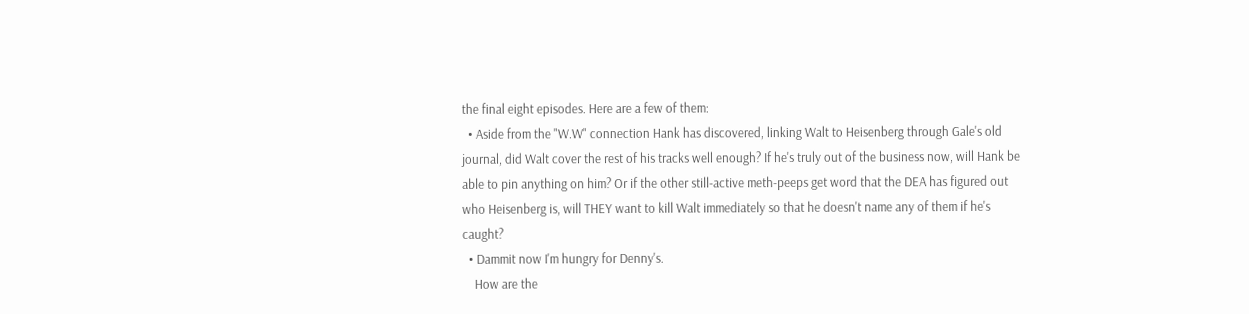the final eight episodes. Here are a few of them:
  • Aside from the "W.W" connection Hank has discovered, linking Walt to Heisenberg through Gale's old journal, did Walt cover the rest of his tracks well enough? If he's truly out of the business now, will Hank be able to pin anything on him? Or if the other still-active meth-peeps get word that the DEA has figured out who Heisenberg is, will THEY want to kill Walt immediately so that he doesn't name any of them if he's caught?
  • Dammit now I'm hungry for Denny's.
    How are the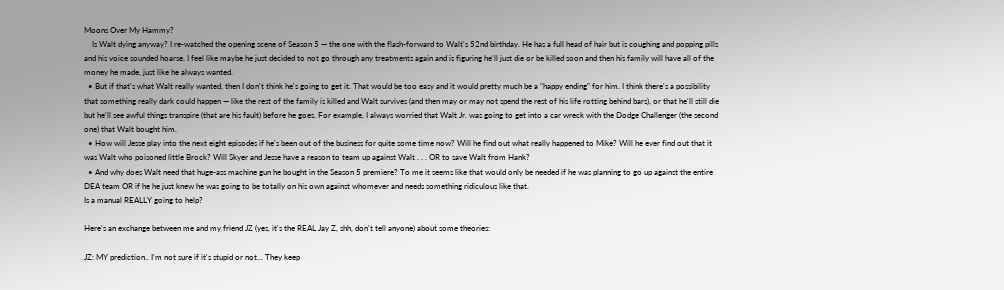Moons Over My Hammy?
    Is Walt dying anyway? I re-watched the opening scene of Season 5 — the one with the flash-forward to Walt's 52nd birthday. He has a full head of hair but is coughing and popping pills and his voice sounded hoarse. I feel like maybe he just decided to not go through any treatments again and is figuring he'll just die or be killed soon and then his family will have all of the money he made, just like he always wanted.
  • But if that's what Walt really wanted, then I don't think he's going to get it. That would be too easy and it would pretty much be a "happy ending" for him. I think there's a possibility that something really dark could happen — like the rest of the family is killed and Walt survives (and then may or may not spend the rest of his life rotting behind bars), or that he'll still die but he'll see awful things transpire (that are his fault) before he goes. For example, I always worried that Walt Jr. was going to get into a car wreck with the Dodge Challenger (the second one) that Walt bought him.
  • How will Jesse play into the next eight episodes if he's been out of the business for quite some time now? Will he find out what really happened to Mike? Will he ever find out that it was Walt who poisoned little Brock? Will Skyer and Jesse have a reason to team up against Walt . . . OR to save Walt from Hank?
  • And why does Walt need that huge-ass machine gun he bought in the Season 5 premiere? To me it seems like that would only be needed if he was planning to go up against the entire DEA team OR if he he just knew he was going to be totally on his own against whomever and needs something ridiculous like that.
Is a manual REALLY going to help?

Here's an exchange between me and my friend JZ (yes, it's the REAL Jay Z, shh, don't tell anyone) about some theories:

JZ: MY prediction.. I'm not sure if it's stupid or not... They keep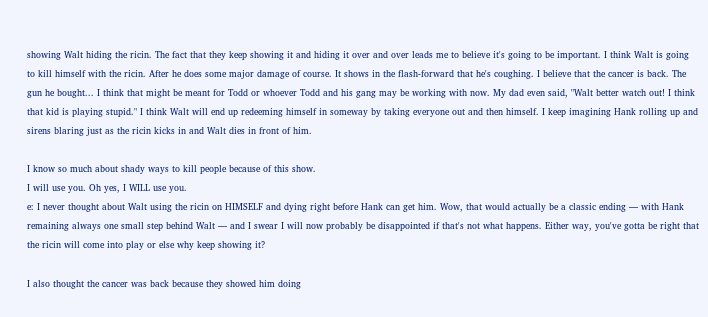showing Walt hiding the ricin. The fact that they keep showing it and hiding it over and over leads me to believe it's going to be important. I think Walt is going to kill himself with the ricin. After he does some major damage of course. It shows in the flash-forward that he's coughing. I believe that the cancer is back. The gun he bought... I think that might be meant for Todd or whoever Todd and his gang may be working with now. My dad even said, "Walt better watch out! I think that kid is playing stupid." I think Walt will end up redeeming himself in someway by taking everyone out and then himself. I keep imagining Hank rolling up and sirens blaring just as the ricin kicks in and Walt dies in front of him.

I know so much about shady ways to kill people because of this show.
I will use you. Oh yes, I WILL use you.
e: I never thought about Walt using the ricin on HIMSELF and dying right before Hank can get him. Wow, that would actually be a classic ending — with Hank remaining always one small step behind Walt — and I swear I will now probably be disappointed if that's not what happens. Either way, you've gotta be right that the ricin will come into play or else why keep showing it?

I also thought the cancer was back because they showed him doing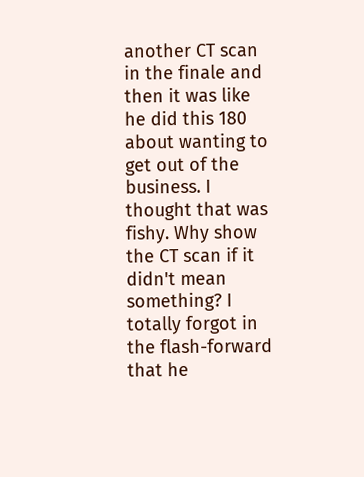another CT scan in the finale and then it was like he did this 180 about wanting to get out of the business. I thought that was fishy. Why show the CT scan if it didn't mean something? I totally forgot in the flash-forward that he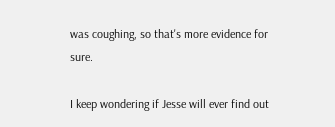was coughing, so that's more evidence for sure.

I keep wondering if Jesse will ever find out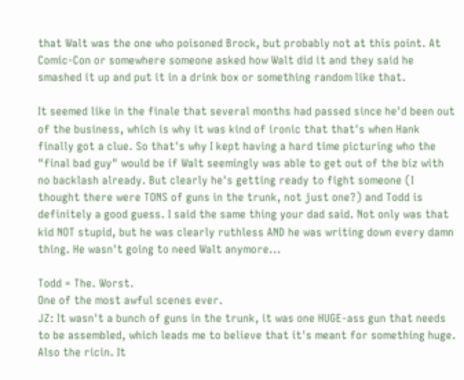that Walt was the one who poisoned Brock, but probably not at this point. At Comic-Con or somewhere someone asked how Walt did it and they said he smashed it up and put it in a drink box or something random like that.

It seemed like in the finale that several months had passed since he'd been out of the business, which is why it was kind of ironic that that's when Hank finally got a clue. So that's why I kept having a hard time picturing who the "final bad guy" would be if Walt seemingly was able to get out of the biz with no backlash already. But clearly he's getting ready to fight someone (I thought there were TONS of guns in the trunk, not just one?) and Todd is definitely a good guess. I said the same thing your dad said. Not only was that kid NOT stupid, but he was clearly ruthless AND he was writing down every damn thing. He wasn't going to need Walt anymore...

Todd = The. Worst.
One of the most awful scenes ever.
JZ: It wasn't a bunch of guns in the trunk, it was one HUGE-ass gun that needs to be assembled, which leads me to believe that it's meant for something huge. Also the ricin. It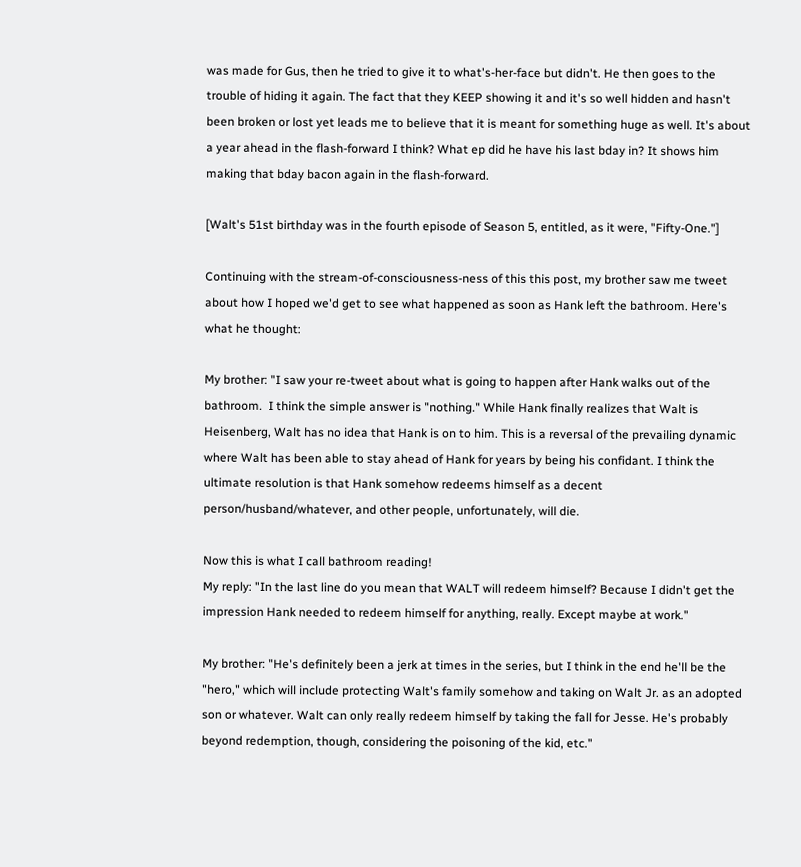was made for Gus, then he tried to give it to what's-her-face but didn't. He then goes to the trouble of hiding it again. The fact that they KEEP showing it and it's so well hidden and hasn't been broken or lost yet leads me to believe that it is meant for something huge as well. It's about a year ahead in the flash-forward I think? What ep did he have his last bday in? It shows him making that bday bacon again in the flash-forward.

[Walt's 51st birthday was in the fourth episode of Season 5, entitled, as it were, "Fifty-One."]

Continuing with the stream-of-consciousness-ness of this this post, my brother saw me tweet about how I hoped we'd get to see what happened as soon as Hank left the bathroom. Here's what he thought:

My brother: "I saw your re-tweet about what is going to happen after Hank walks out of the bathroom.  I think the simple answer is "nothing." While Hank finally realizes that Walt is Heisenberg, Walt has no idea that Hank is on to him. This is a reversal of the prevailing dynamic where Walt has been able to stay ahead of Hank for years by being his confidant. I think the ultimate resolution is that Hank somehow redeems himself as a decent person/husband/whatever, and other people, unfortunately, will die.

Now this is what I call bathroom reading!
My reply: "In the last line do you mean that WALT will redeem himself? Because I didn't get the impression Hank needed to redeem himself for anything, really. Except maybe at work."

My brother: "He's definitely been a jerk at times in the series, but I think in the end he'll be the "hero," which will include protecting Walt's family somehow and taking on Walt Jr. as an adopted son or whatever. Walt can only really redeem himself by taking the fall for Jesse. He's probably beyond redemption, though, considering the poisoning of the kid, etc."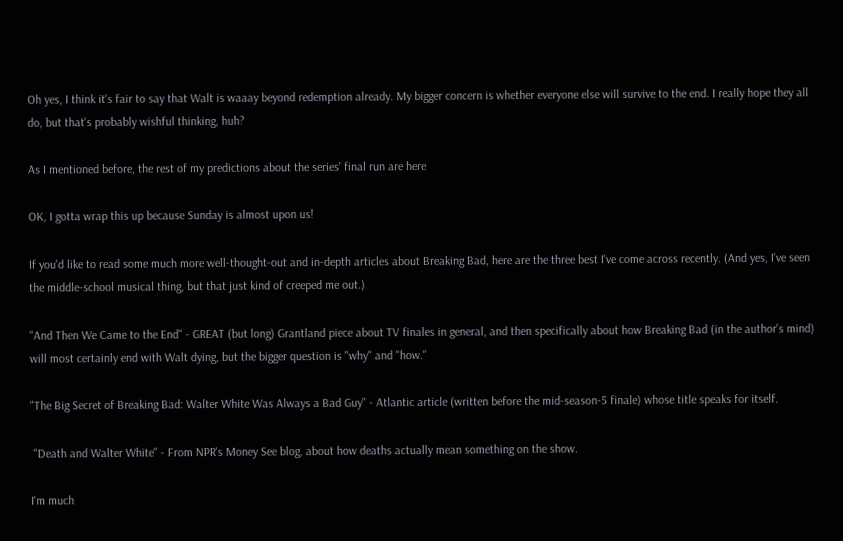Oh yes, I think it's fair to say that Walt is waaay beyond redemption already. My bigger concern is whether everyone else will survive to the end. I really hope they all do, but that's probably wishful thinking, huh?

As I mentioned before, the rest of my predictions about the series' final run are here

OK, I gotta wrap this up because Sunday is almost upon us!

If you'd like to read some much more well-thought-out and in-depth articles about Breaking Bad, here are the three best I've come across recently. (And yes, I've seen the middle-school musical thing, but that just kind of creeped me out.)

"And Then We Came to the End" - GREAT (but long) Grantland piece about TV finales in general, and then specifically about how Breaking Bad (in the author's mind) will most certainly end with Walt dying, but the bigger question is "why" and "how."

"The Big Secret of Breaking Bad: Walter White Was Always a Bad Guy" - Atlantic article (written before the mid-season-5 finale) whose title speaks for itself.

 "Death and Walter White" - From NPR's Money See blog, about how deaths actually mean something on the show.

I'm much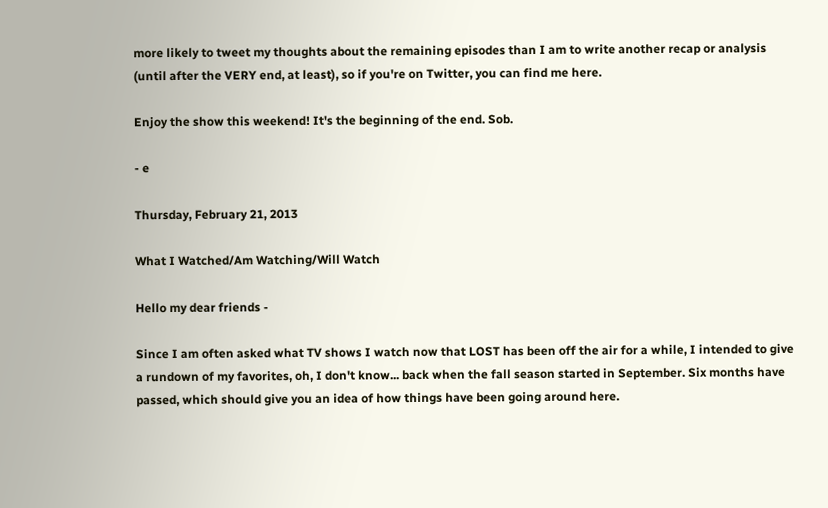more likely to tweet my thoughts about the remaining episodes than I am to write another recap or analysis (until after the VERY end, at least), so if you're on Twitter, you can find me here.

Enjoy the show this weekend! It's the beginning of the end. Sob.

- e

Thursday, February 21, 2013

What I Watched/Am Watching/Will Watch

Hello my dear friends -

Since I am often asked what TV shows I watch now that LOST has been off the air for a while, I intended to give a rundown of my favorites, oh, I don't know... back when the fall season started in September. Six months have passed, which should give you an idea of how things have been going around here.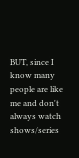BUT, since I know many people are like me and don't always watch shows/series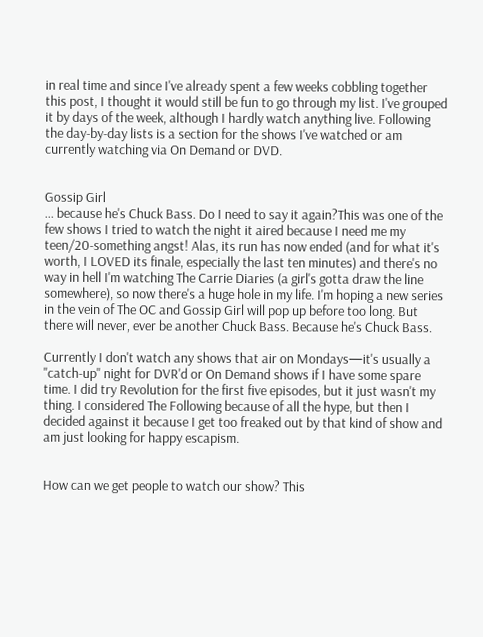in real time and since I've already spent a few weeks cobbling together this post, I thought it would still be fun to go through my list. I've grouped it by days of the week, although I hardly watch anything live. Following the day-by-day lists is a section for the shows I've watched or am currently watching via On Demand or DVD.


Gossip Girl
... because he's Chuck Bass. Do I need to say it again?This was one of the few shows I tried to watch the night it aired because I need me my teen/20-something angst! Alas, its run has now ended (and for what it's worth, I LOVED its finale, especially the last ten minutes) and there's no way in hell I'm watching The Carrie Diaries (a girl's gotta draw the line somewhere), so now there's a huge hole in my life. I'm hoping a new series in the vein of The OC and Gossip Girl will pop up before too long. But there will never, ever be another Chuck Bass. Because he's Chuck Bass.

Currently I don't watch any shows that air on Mondays—it's usually a "catch-up" night for DVR'd or On Demand shows if I have some spare time. I did try Revolution for the first five episodes, but it just wasn't my thing. I considered The Following because of all the hype, but then I decided against it because I get too freaked out by that kind of show and am just looking for happy escapism.


How can we get people to watch our show? This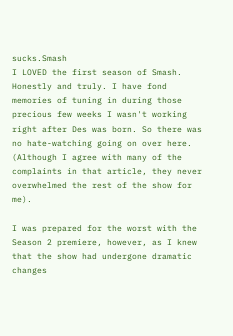sucks.Smash
I LOVED the first season of Smash. Honestly and truly. I have fond memories of tuning in during those precious few weeks I wasn't working right after Des was born. So there was no hate-watching going on over here. (Although I agree with many of the complaints in that article, they never overwhelmed the rest of the show for me).

I was prepared for the worst with the Season 2 premiere, however, as I knew that the show had undergone dramatic changes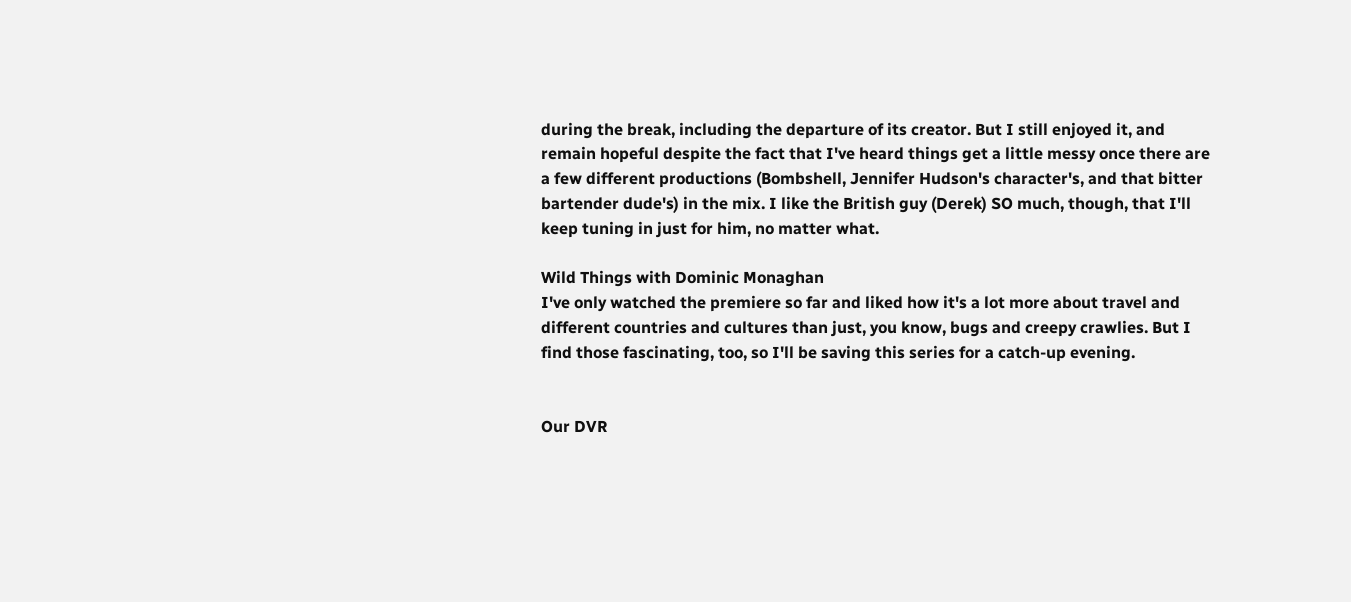during the break, including the departure of its creator. But I still enjoyed it, and remain hopeful despite the fact that I've heard things get a little messy once there are a few different productions (Bombshell, Jennifer Hudson's character's, and that bitter bartender dude's) in the mix. I like the British guy (Derek) SO much, though, that I'll keep tuning in just for him, no matter what.

Wild Things with Dominic Monaghan
I've only watched the premiere so far and liked how it's a lot more about travel and different countries and cultures than just, you know, bugs and creepy crawlies. But I find those fascinating, too, so I'll be saving this series for a catch-up evening.


Our DVR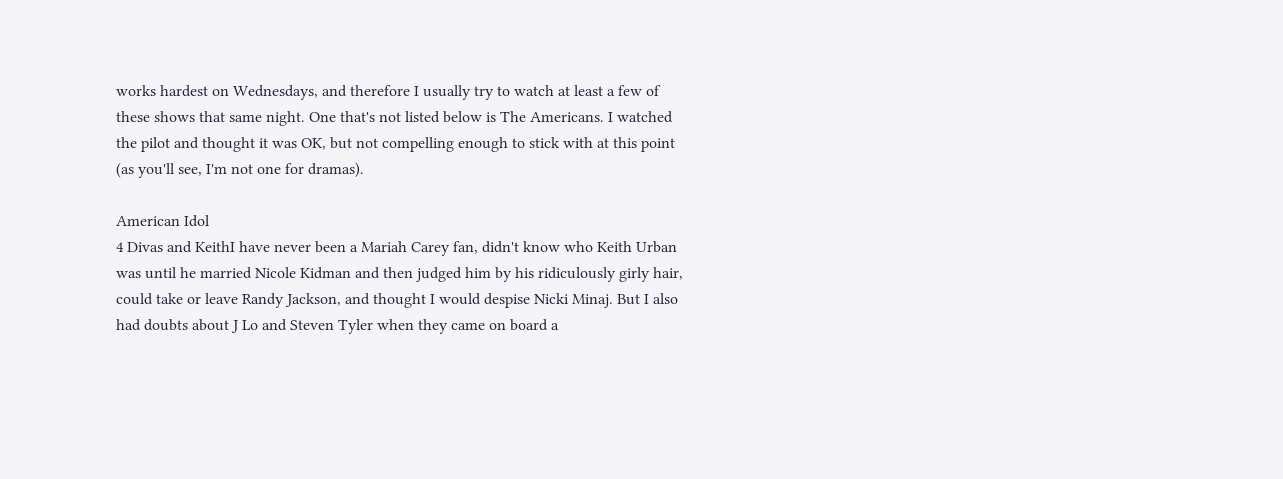works hardest on Wednesdays, and therefore I usually try to watch at least a few of these shows that same night. One that's not listed below is The Americans. I watched the pilot and thought it was OK, but not compelling enough to stick with at this point (as you'll see, I'm not one for dramas).

American Idol
4 Divas and KeithI have never been a Mariah Carey fan, didn't know who Keith Urban was until he married Nicole Kidman and then judged him by his ridiculously girly hair, could take or leave Randy Jackson, and thought I would despise Nicki Minaj. But I also had doubts about J Lo and Steven Tyler when they came on board a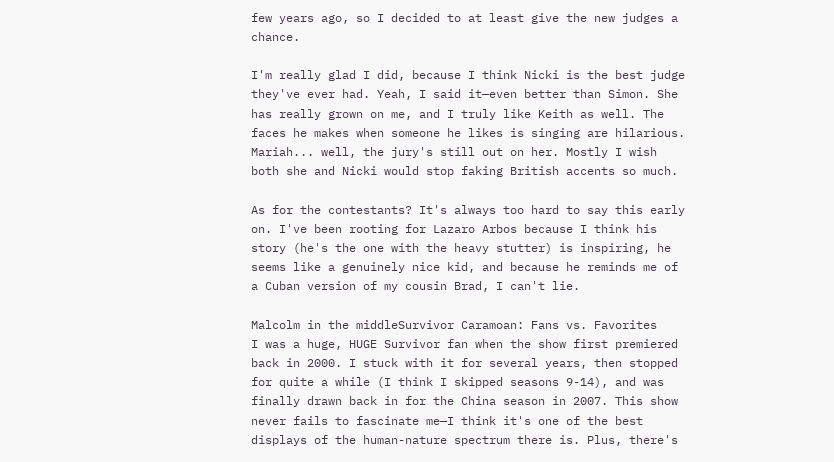few years ago, so I decided to at least give the new judges a chance.

I'm really glad I did, because I think Nicki is the best judge they've ever had. Yeah, I said it—even better than Simon. She has really grown on me, and I truly like Keith as well. The faces he makes when someone he likes is singing are hilarious. Mariah... well, the jury's still out on her. Mostly I wish both she and Nicki would stop faking British accents so much.

As for the contestants? It's always too hard to say this early on. I've been rooting for Lazaro Arbos because I think his story (he's the one with the heavy stutter) is inspiring, he seems like a genuinely nice kid, and because he reminds me of a Cuban version of my cousin Brad, I can't lie.

Malcolm in the middleSurvivor Caramoan: Fans vs. Favorites
I was a huge, HUGE Survivor fan when the show first premiered back in 2000. I stuck with it for several years, then stopped for quite a while (I think I skipped seasons 9-14), and was finally drawn back in for the China season in 2007. This show never fails to fascinate me—I think it's one of the best displays of the human-nature spectrum there is. Plus, there's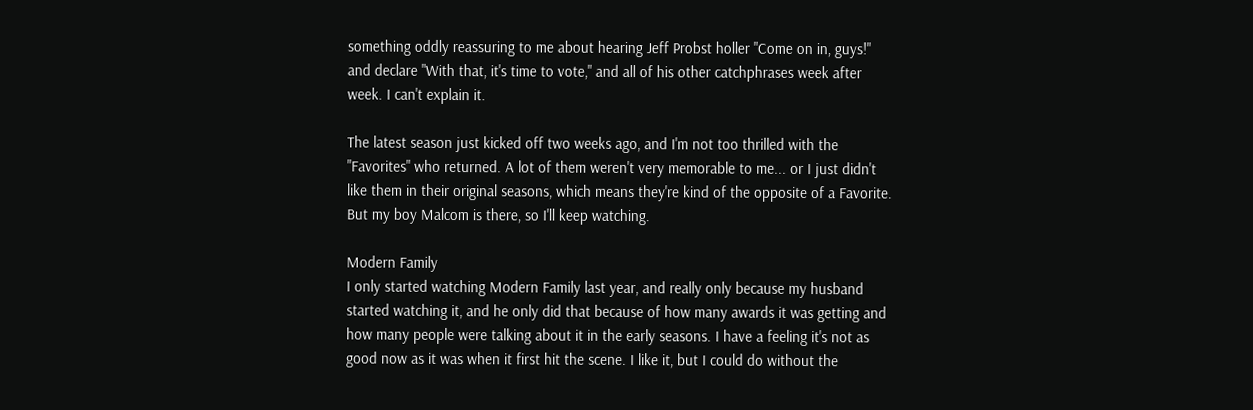something oddly reassuring to me about hearing Jeff Probst holler "Come on in, guys!" and declare "With that, it's time to vote," and all of his other catchphrases week after week. I can't explain it.

The latest season just kicked off two weeks ago, and I'm not too thrilled with the "Favorites" who returned. A lot of them weren't very memorable to me... or I just didn't like them in their original seasons, which means they're kind of the opposite of a Favorite. But my boy Malcom is there, so I'll keep watching.

Modern Family
I only started watching Modern Family last year, and really only because my husband started watching it, and he only did that because of how many awards it was getting and how many people were talking about it in the early seasons. I have a feeling it's not as good now as it was when it first hit the scene. I like it, but I could do without the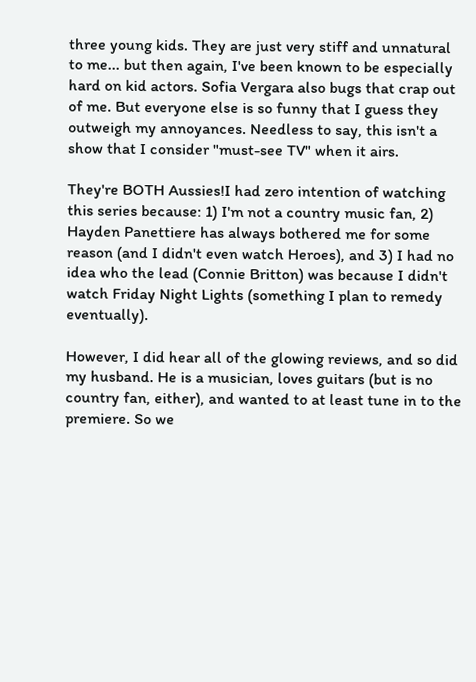three young kids. They are just very stiff and unnatural to me... but then again, I've been known to be especially hard on kid actors. Sofia Vergara also bugs that crap out of me. But everyone else is so funny that I guess they outweigh my annoyances. Needless to say, this isn't a show that I consider "must-see TV" when it airs.

They're BOTH Aussies!I had zero intention of watching this series because: 1) I'm not a country music fan, 2) Hayden Panettiere has always bothered me for some reason (and I didn't even watch Heroes), and 3) I had no idea who the lead (Connie Britton) was because I didn't watch Friday Night Lights (something I plan to remedy eventually).

However, I did hear all of the glowing reviews, and so did my husband. He is a musician, loves guitars (but is no country fan, either), and wanted to at least tune in to the premiere. So we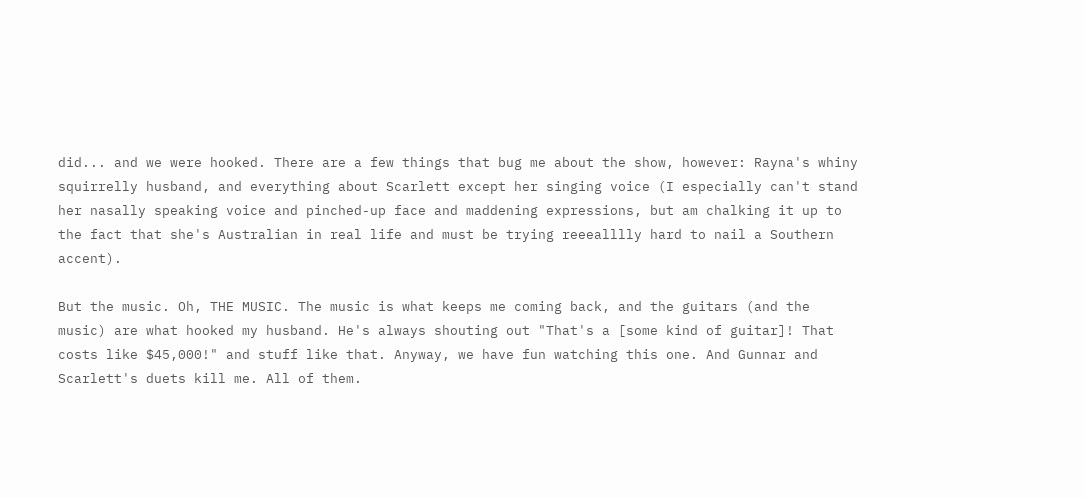did... and we were hooked. There are a few things that bug me about the show, however: Rayna's whiny squirrelly husband, and everything about Scarlett except her singing voice (I especially can't stand her nasally speaking voice and pinched-up face and maddening expressions, but am chalking it up to the fact that she's Australian in real life and must be trying reeealllly hard to nail a Southern accent).

But the music. Oh, THE MUSIC. The music is what keeps me coming back, and the guitars (and the music) are what hooked my husband. He's always shouting out "That's a [some kind of guitar]! That costs like $45,000!" and stuff like that. Anyway, we have fun watching this one. And Gunnar and Scarlett's duets kill me. All of them.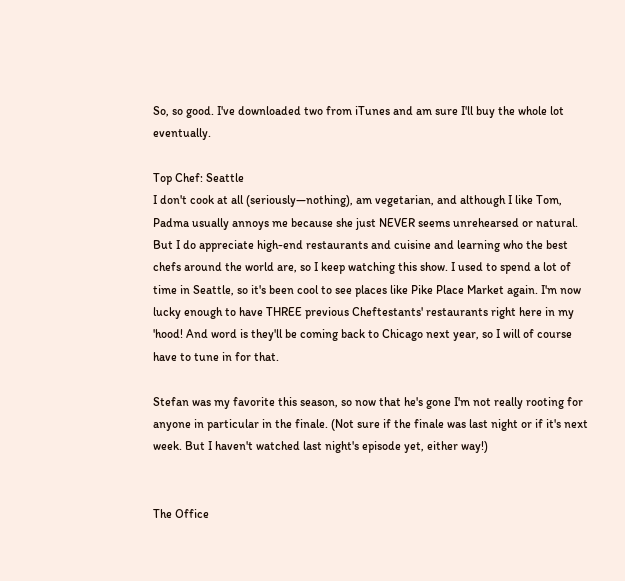So, so good. I've downloaded two from iTunes and am sure I'll buy the whole lot eventually.

Top Chef: Seattle
I don't cook at all (seriously—nothing), am vegetarian, and although I like Tom, Padma usually annoys me because she just NEVER seems unrehearsed or natural. But I do appreciate high-end restaurants and cuisine and learning who the best chefs around the world are, so I keep watching this show. I used to spend a lot of time in Seattle, so it's been cool to see places like Pike Place Market again. I'm now lucky enough to have THREE previous Cheftestants' restaurants right here in my 'hood! And word is they'll be coming back to Chicago next year, so I will of course have to tune in for that.

Stefan was my favorite this season, so now that he's gone I'm not really rooting for anyone in particular in the finale. (Not sure if the finale was last night or if it's next week. But I haven't watched last night's episode yet, either way!)


The Office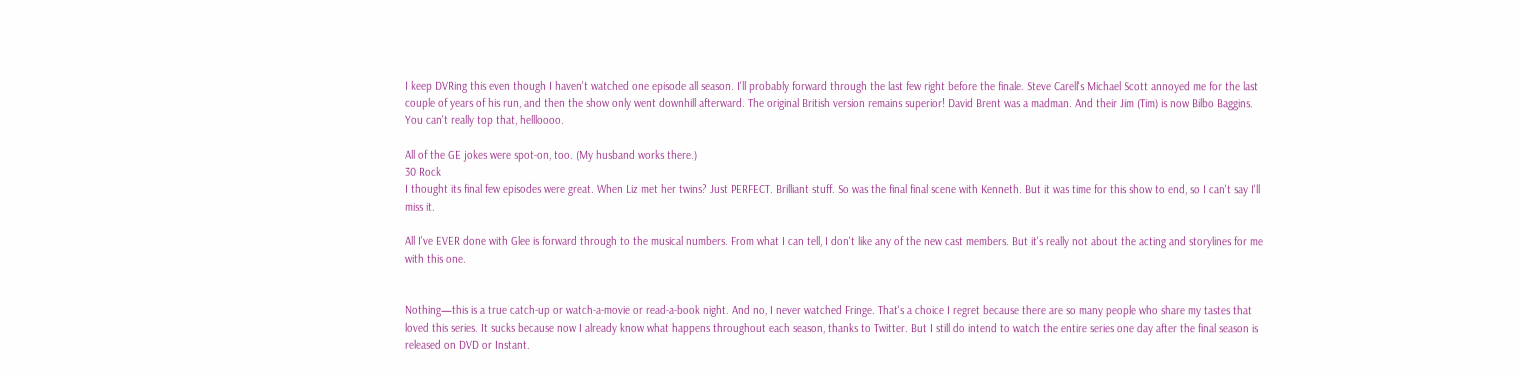I keep DVRing this even though I haven't watched one episode all season. I'll probably forward through the last few right before the finale. Steve Carell's Michael Scott annoyed me for the last couple of years of his run, and then the show only went downhill afterward. The original British version remains superior! David Brent was a madman. And their Jim (Tim) is now Bilbo Baggins. You can't really top that, hellloooo.

All of the GE jokes were spot-on, too. (My husband works there.)
30 Rock
I thought its final few episodes were great. When Liz met her twins? Just PERFECT. Brilliant stuff. So was the final final scene with Kenneth. But it was time for this show to end, so I can't say I'll miss it.

All I've EVER done with Glee is forward through to the musical numbers. From what I can tell, I don't like any of the new cast members. But it's really not about the acting and storylines for me with this one.


Nothing—this is a true catch-up or watch-a-movie or read-a-book night. And no, I never watched Fringe. That's a choice I regret because there are so many people who share my tastes that loved this series. It sucks because now I already know what happens throughout each season, thanks to Twitter. But I still do intend to watch the entire series one day after the final season is released on DVD or Instant.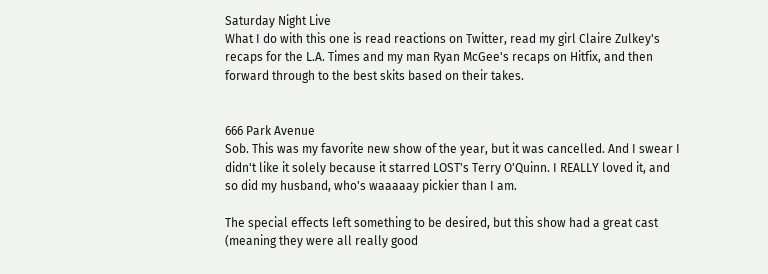Saturday Night Live
What I do with this one is read reactions on Twitter, read my girl Claire Zulkey's recaps for the L.A. Times and my man Ryan McGee's recaps on Hitfix, and then forward through to the best skits based on their takes.


666 Park Avenue
Sob. This was my favorite new show of the year, but it was cancelled. And I swear I didn't like it solely because it starred LOST's Terry O'Quinn. I REALLY loved it, and so did my husband, who's waaaaay pickier than I am.

The special effects left something to be desired, but this show had a great cast (meaning they were all really good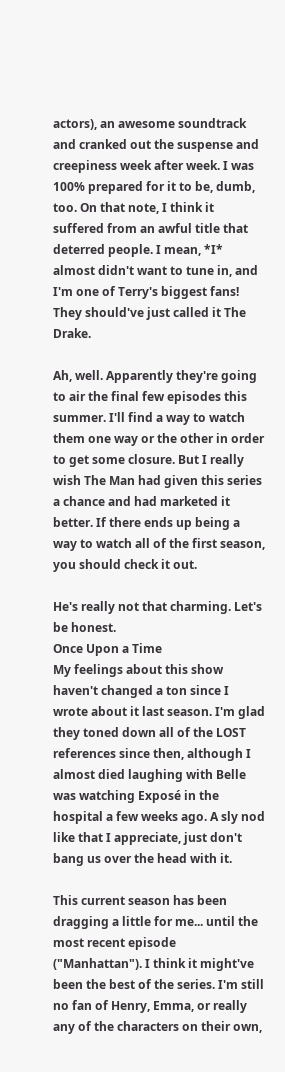actors), an awesome soundtrack and cranked out the suspense and creepiness week after week. I was 100% prepared for it to be, dumb, too. On that note, I think it suffered from an awful title that deterred people. I mean, *I* almost didn't want to tune in, and I'm one of Terry's biggest fans! They should've just called it The Drake.

Ah, well. Apparently they're going to air the final few episodes this summer. I'll find a way to watch them one way or the other in order to get some closure. But I really wish The Man had given this series a chance and had marketed it better. If there ends up being a way to watch all of the first season, you should check it out.

He's really not that charming. Let's be honest.
Once Upon a Time
My feelings about this show haven't changed a ton since I wrote about it last season. I'm glad they toned down all of the LOST references since then, although I almost died laughing with Belle was watching Exposé in the hospital a few weeks ago. A sly nod like that I appreciate, just don't bang us over the head with it.

This current season has been dragging a little for me... until the most recent episode ("Manhattan"). I think it might've been the best of the series. I'm still no fan of Henry, Emma, or really any of the characters on their own,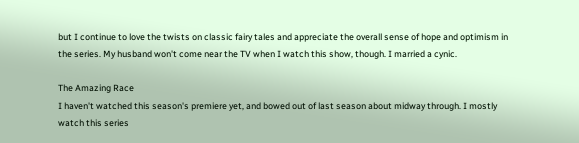but I continue to love the twists on classic fairy tales and appreciate the overall sense of hope and optimism in the series. My husband won't come near the TV when I watch this show, though. I married a cynic.

The Amazing Race
I haven't watched this season's premiere yet, and bowed out of last season about midway through. I mostly watch this series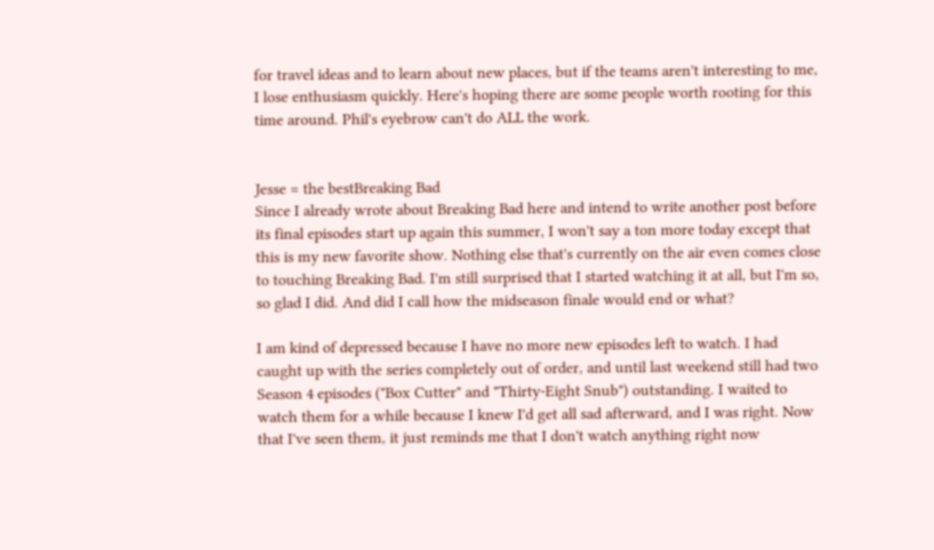for travel ideas and to learn about new places, but if the teams aren't interesting to me, I lose enthusiasm quickly. Here's hoping there are some people worth rooting for this time around. Phil's eyebrow can't do ALL the work.


Jesse = the bestBreaking Bad
Since I already wrote about Breaking Bad here and intend to write another post before its final episodes start up again this summer, I won't say a ton more today except that this is my new favorite show. Nothing else that's currently on the air even comes close to touching Breaking Bad. I'm still surprised that I started watching it at all, but I'm so, so glad I did. And did I call how the midseason finale would end or what?

I am kind of depressed because I have no more new episodes left to watch. I had caught up with the series completely out of order, and until last weekend still had two Season 4 episodes ("Box Cutter" and "Thirty-Eight Snub") outstanding. I waited to watch them for a while because I knew I'd get all sad afterward, and I was right. Now that I've seen them, it just reminds me that I don't watch anything right now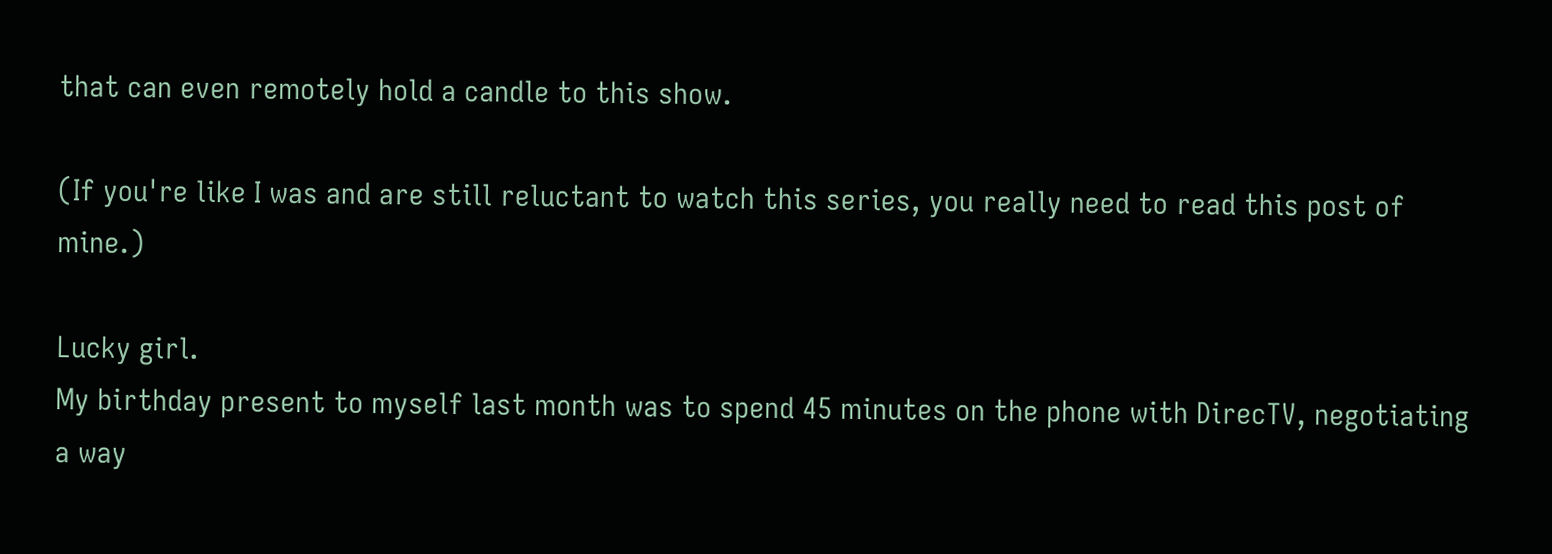that can even remotely hold a candle to this show.

(If you're like I was and are still reluctant to watch this series, you really need to read this post of mine.)

Lucky girl.
My birthday present to myself last month was to spend 45 minutes on the phone with DirecTV, negotiating a way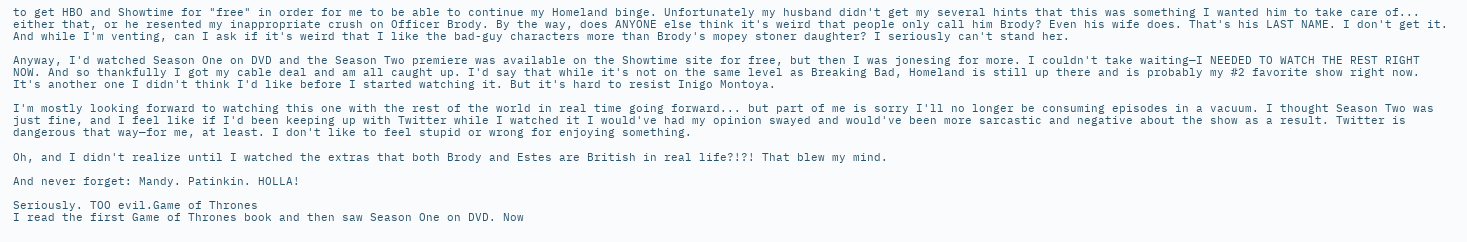to get HBO and Showtime for "free" in order for me to be able to continue my Homeland binge. Unfortunately my husband didn't get my several hints that this was something I wanted him to take care of... either that, or he resented my inappropriate crush on Officer Brody. By the way, does ANYONE else think it's weird that people only call him Brody? Even his wife does. That's his LAST NAME. I don't get it. And while I'm venting, can I ask if it's weird that I like the bad-guy characters more than Brody's mopey stoner daughter? I seriously can't stand her.

Anyway, I'd watched Season One on DVD and the Season Two premiere was available on the Showtime site for free, but then I was jonesing for more. I couldn't take waiting—I NEEDED TO WATCH THE REST RIGHT NOW. And so thankfully I got my cable deal and am all caught up. I'd say that while it's not on the same level as Breaking Bad, Homeland is still up there and is probably my #2 favorite show right now. It's another one I didn't think I'd like before I started watching it. But it's hard to resist Inigo Montoya.

I'm mostly looking forward to watching this one with the rest of the world in real time going forward... but part of me is sorry I'll no longer be consuming episodes in a vacuum. I thought Season Two was just fine, and I feel like if I'd been keeping up with Twitter while I watched it I would've had my opinion swayed and would've been more sarcastic and negative about the show as a result. Twitter is dangerous that way—for me, at least. I don't like to feel stupid or wrong for enjoying something.

Oh, and I didn't realize until I watched the extras that both Brody and Estes are British in real life?!?! That blew my mind.

And never forget: Mandy. Patinkin. HOLLA!

Seriously. TOO evil.Game of Thrones
I read the first Game of Thrones book and then saw Season One on DVD. Now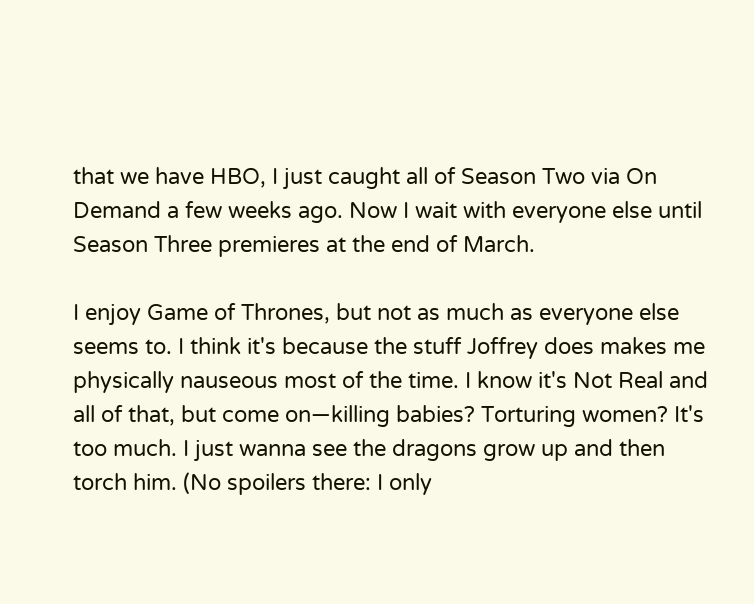that we have HBO, I just caught all of Season Two via On Demand a few weeks ago. Now I wait with everyone else until Season Three premieres at the end of March.

I enjoy Game of Thrones, but not as much as everyone else seems to. I think it's because the stuff Joffrey does makes me physically nauseous most of the time. I know it's Not Real and all of that, but come on—killing babies? Torturing women? It's too much. I just wanna see the dragons grow up and then torch him. (No spoilers there: I only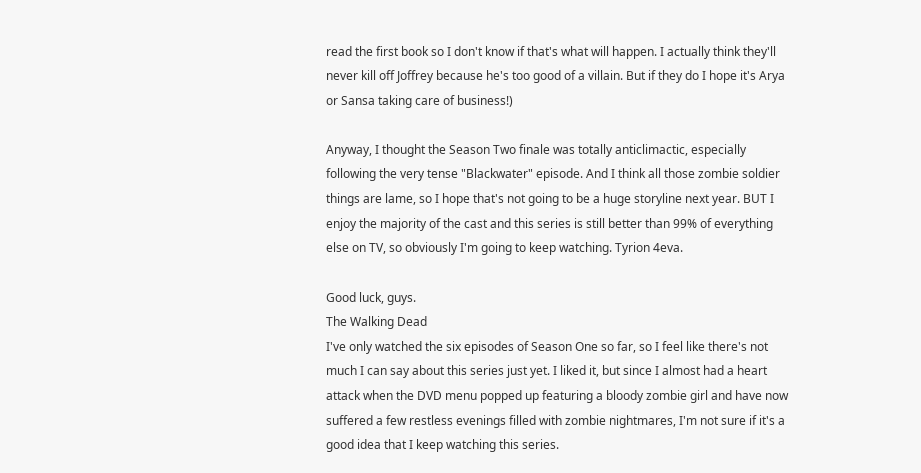read the first book so I don't know if that's what will happen. I actually think they'll never kill off Joffrey because he's too good of a villain. But if they do I hope it's Arya or Sansa taking care of business!)

Anyway, I thought the Season Two finale was totally anticlimactic, especially following the very tense "Blackwater" episode. And I think all those zombie soldier things are lame, so I hope that's not going to be a huge storyline next year. BUT I enjoy the majority of the cast and this series is still better than 99% of everything else on TV, so obviously I'm going to keep watching. Tyrion 4eva.

Good luck, guys.
The Walking Dead
I've only watched the six episodes of Season One so far, so I feel like there's not much I can say about this series just yet. I liked it, but since I almost had a heart attack when the DVD menu popped up featuring a bloody zombie girl and have now suffered a few restless evenings filled with zombie nightmares, I'm not sure if it's a good idea that I keep watching this series.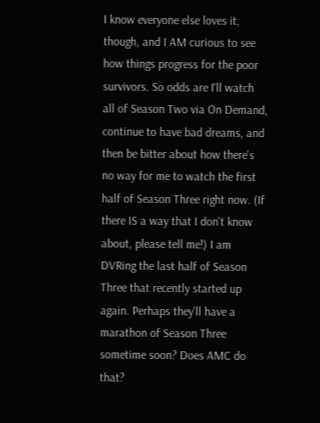I know everyone else loves it, though, and I AM curious to see how things progress for the poor survivors. So odds are I'll watch all of Season Two via On Demand, continue to have bad dreams, and then be bitter about how there's no way for me to watch the first half of Season Three right now. (If there IS a way that I don't know about, please tell me!) I am DVRing the last half of Season Three that recently started up again. Perhaps they'll have a marathon of Season Three sometime soon? Does AMC do that?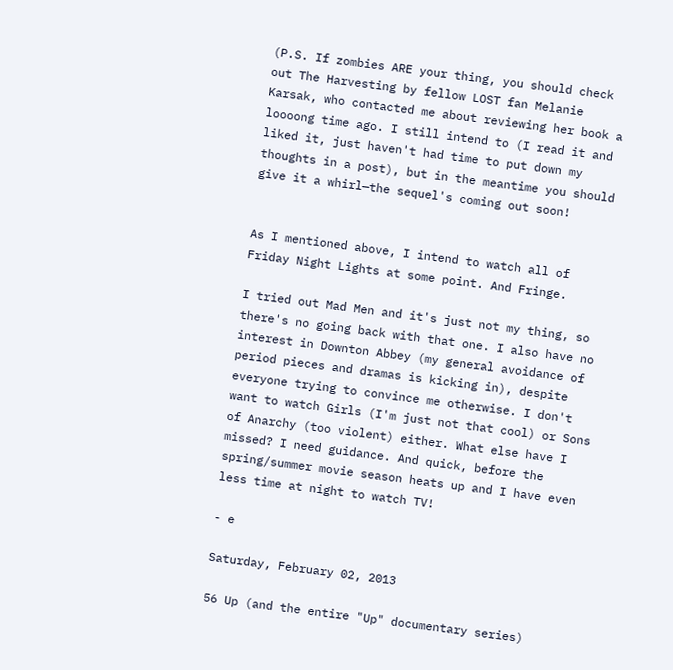(P.S. If zombies ARE your thing, you should check out The Harvesting by fellow LOST fan Melanie Karsak, who contacted me about reviewing her book a loooong time ago. I still intend to (I read it and liked it, just haven't had time to put down my thoughts in a post), but in the meantime you should give it a whirl—the sequel's coming out soon!


As I mentioned above, I intend to watch all of Friday Night Lights at some point. And Fringe.

I tried out Mad Men and it's just not my thing, so there's no going back with that one. I also have no interest in Downton Abbey (my general avoidance of period pieces and dramas is kicking in), despite everyone trying to convince me otherwise. I don't want to watch Girls (I'm just not that cool) or Sons of Anarchy (too violent) either. What else have I missed? I need guidance. And quick, before the spring/summer movie season heats up and I have even less time at night to watch TV!

- e

Saturday, February 02, 2013

56 Up (and the entire "Up" documentary series)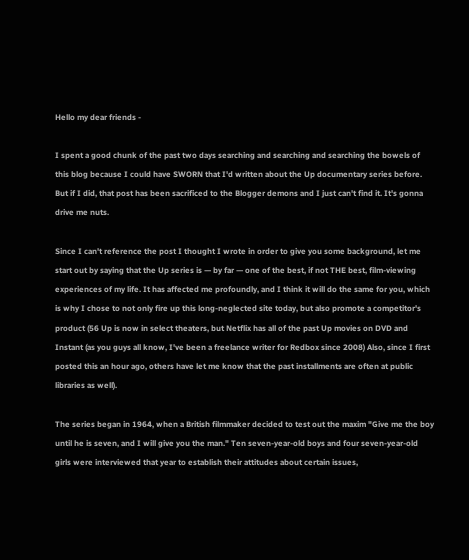Hello my dear friends -

I spent a good chunk of the past two days searching and searching and searching the bowels of this blog because I could have SWORN that I'd written about the Up documentary series before. But if I did, that post has been sacrificed to the Blogger demons and I just can't find it. It's gonna drive me nuts.

Since I can't reference the post I thought I wrote in order to give you some background, let me start out by saying that the Up series is — by far — one of the best, if not THE best, film-viewing experiences of my life. It has affected me profoundly, and I think it will do the same for you, which is why I chose to not only fire up this long-neglected site today, but also promote a competitor's product (56 Up is now in select theaters, but Netflix has all of the past Up movies on DVD and Instant (as you guys all know, I've been a freelance writer for Redbox since 2008) Also, since I first posted this an hour ago, others have let me know that the past installments are often at public libraries as well).

The series began in 1964, when a British filmmaker decided to test out the maxim "Give me the boy until he is seven, and I will give you the man." Ten seven-year-old boys and four seven-year-old girls were interviewed that year to establish their attitudes about certain issues,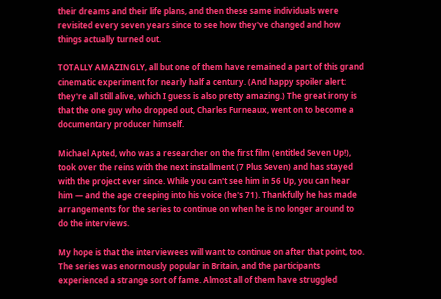their dreams and their life plans, and then these same individuals were revisited every seven years since to see how they've changed and how things actually turned out.

TOTALLY AMAZINGLY, all but one of them have remained a part of this grand cinematic experiment for nearly half a century. (And happy spoiler alert: they're all still alive, which I guess is also pretty amazing.) The great irony is that the one guy who dropped out, Charles Furneaux, went on to become a documentary producer himself.

Michael Apted, who was a researcher on the first film (entitled Seven Up!), took over the reins with the next installment (7 Plus Seven) and has stayed with the project ever since. While you can't see him in 56 Up, you can hear him — and the age creeping into his voice (he's 71). Thankfully he has made arrangements for the series to continue on when he is no longer around to do the interviews.

My hope is that the interviewees will want to continue on after that point, too. The series was enormously popular in Britain, and the participants experienced a strange sort of fame. Almost all of them have struggled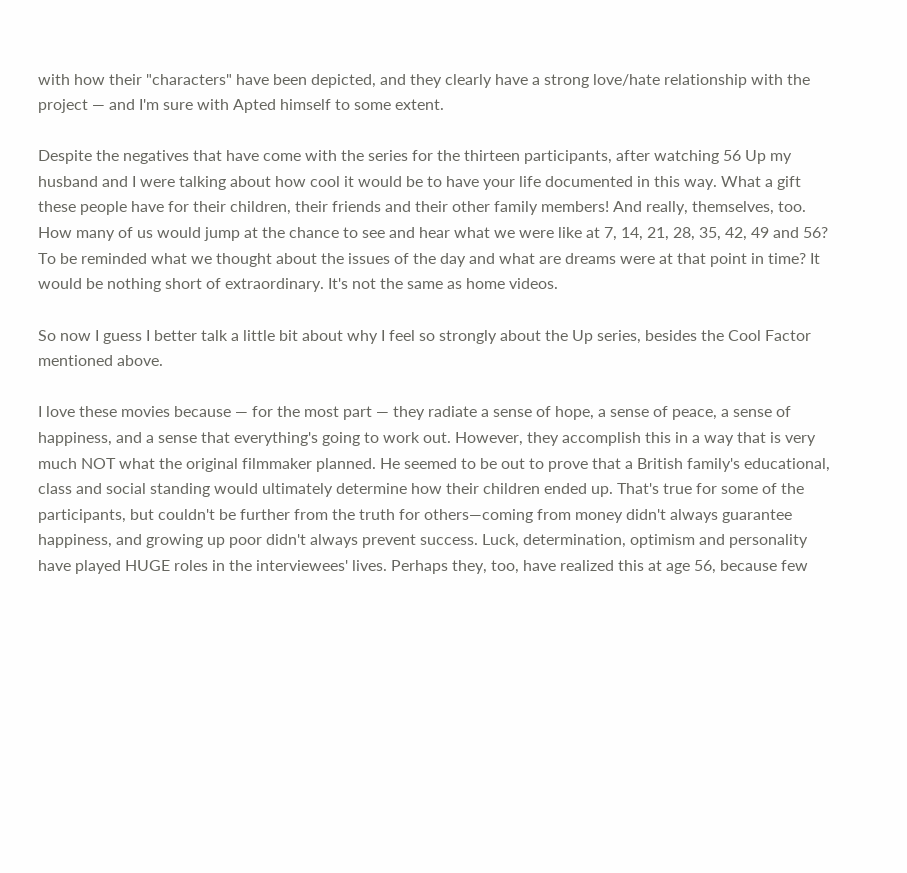with how their "characters" have been depicted, and they clearly have a strong love/hate relationship with the project — and I'm sure with Apted himself to some extent.

Despite the negatives that have come with the series for the thirteen participants, after watching 56 Up my husband and I were talking about how cool it would be to have your life documented in this way. What a gift these people have for their children, their friends and their other family members! And really, themselves, too. How many of us would jump at the chance to see and hear what we were like at 7, 14, 21, 28, 35, 42, 49 and 56? To be reminded what we thought about the issues of the day and what are dreams were at that point in time? It would be nothing short of extraordinary. It's not the same as home videos.

So now I guess I better talk a little bit about why I feel so strongly about the Up series, besides the Cool Factor mentioned above.

I love these movies because — for the most part — they radiate a sense of hope, a sense of peace, a sense of happiness, and a sense that everything's going to work out. However, they accomplish this in a way that is very much NOT what the original filmmaker planned. He seemed to be out to prove that a British family's educational, class and social standing would ultimately determine how their children ended up. That's true for some of the participants, but couldn't be further from the truth for others—coming from money didn't always guarantee happiness, and growing up poor didn't always prevent success. Luck, determination, optimism and personality have played HUGE roles in the interviewees' lives. Perhaps they, too, have realized this at age 56, because few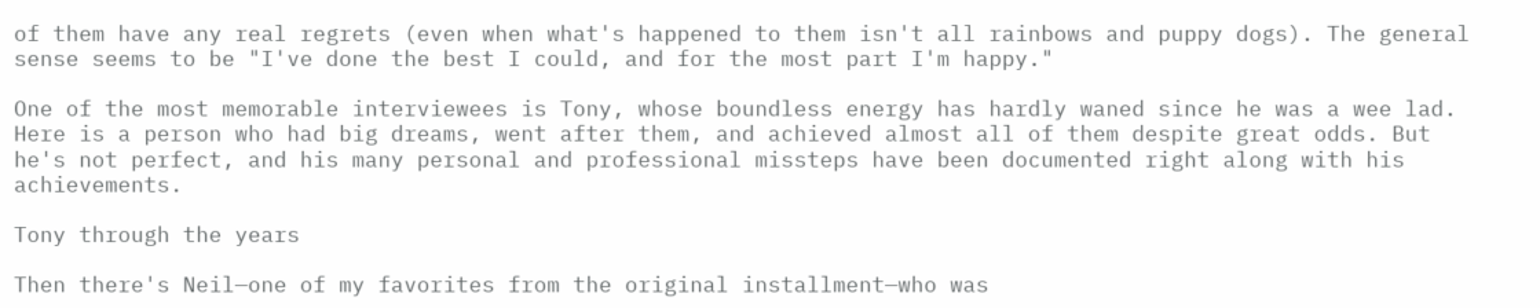of them have any real regrets (even when what's happened to them isn't all rainbows and puppy dogs). The general sense seems to be "I've done the best I could, and for the most part I'm happy."

One of the most memorable interviewees is Tony, whose boundless energy has hardly waned since he was a wee lad. Here is a person who had big dreams, went after them, and achieved almost all of them despite great odds. But he's not perfect, and his many personal and professional missteps have been documented right along with his achievements.

Tony through the years

Then there's Neil—one of my favorites from the original installment—who was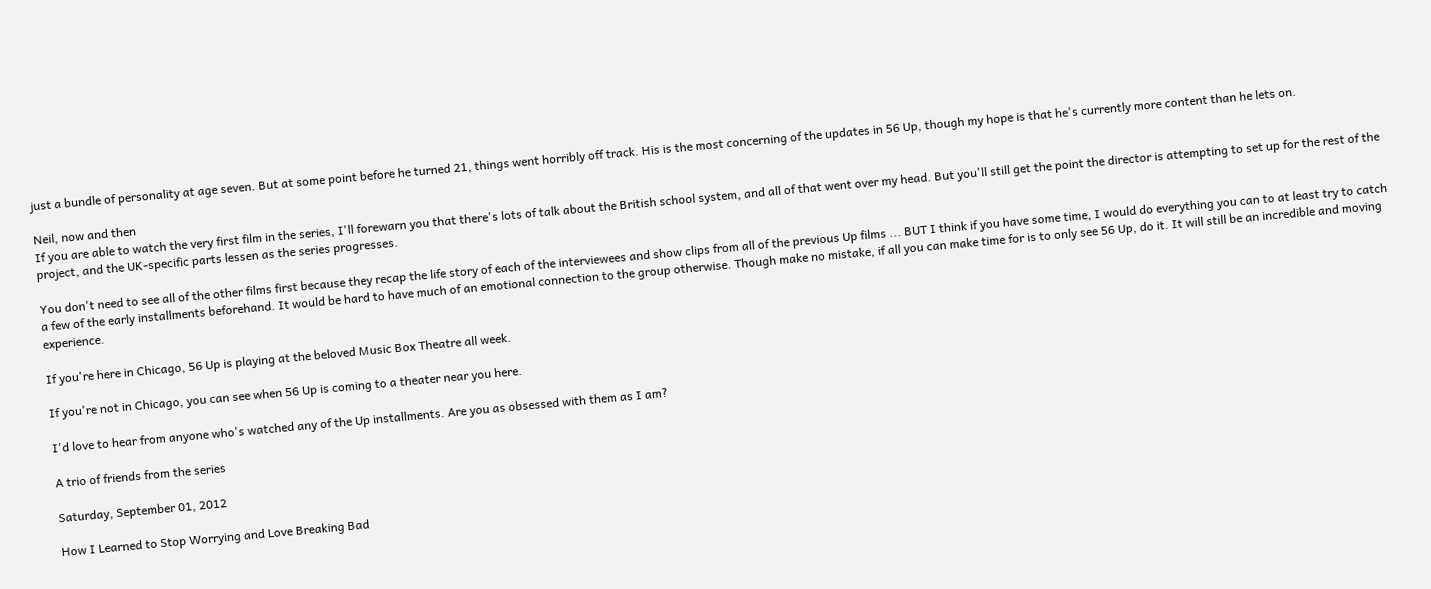just a bundle of personality at age seven. But at some point before he turned 21, things went horribly off track. His is the most concerning of the updates in 56 Up, though my hope is that he's currently more content than he lets on.

Neil, now and then
If you are able to watch the very first film in the series, I'll forewarn you that there's lots of talk about the British school system, and all of that went over my head. But you'll still get the point the director is attempting to set up for the rest of the project, and the UK-specific parts lessen as the series progresses.

You don't need to see all of the other films first because they recap the life story of each of the interviewees and show clips from all of the previous Up films ... BUT I think if you have some time, I would do everything you can to at least try to catch a few of the early installments beforehand. It would be hard to have much of an emotional connection to the group otherwise. Though make no mistake, if all you can make time for is to only see 56 Up, do it. It will still be an incredible and moving experience.

If you're here in Chicago, 56 Up is playing at the beloved Music Box Theatre all week.

If you're not in Chicago, you can see when 56 Up is coming to a theater near you here.

I'd love to hear from anyone who's watched any of the Up installments. Are you as obsessed with them as I am?

A trio of friends from the series

Saturday, September 01, 2012

How I Learned to Stop Worrying and Love Breaking Bad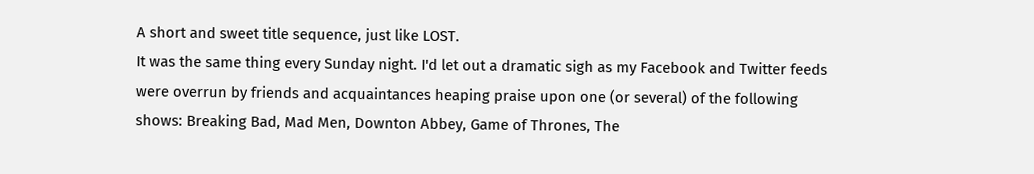A short and sweet title sequence, just like LOST.
It was the same thing every Sunday night. I'd let out a dramatic sigh as my Facebook and Twitter feeds were overrun by friends and acquaintances heaping praise upon one (or several) of the following shows: Breaking Bad, Mad Men, Downton Abbey, Game of Thrones, The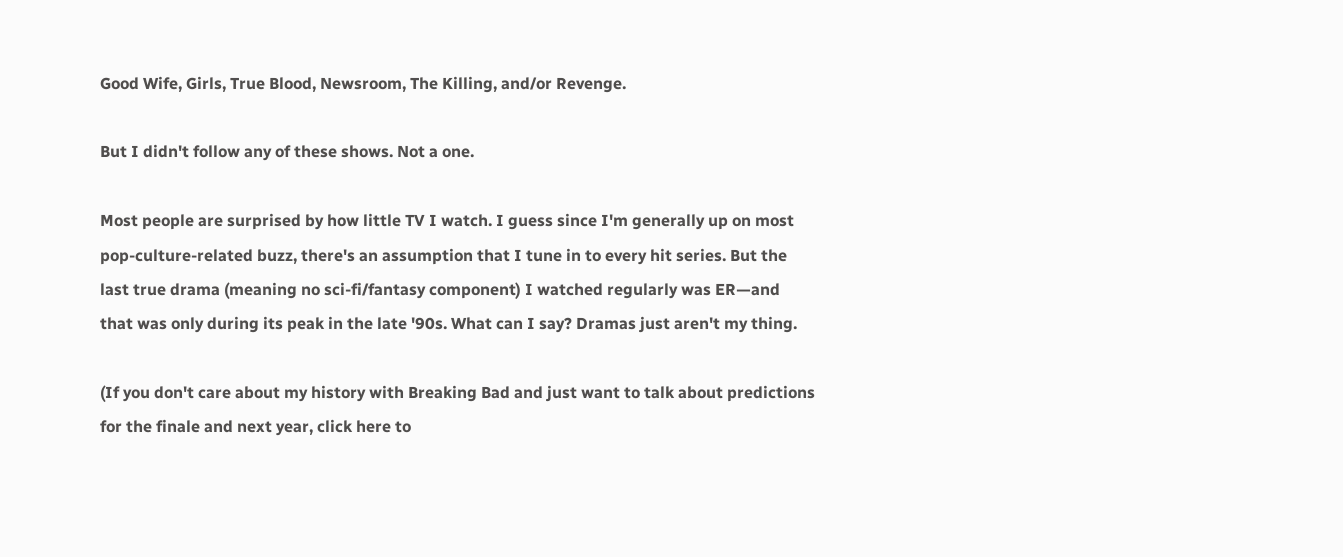Good Wife, Girls, True Blood, Newsroom, The Killing, and/or Revenge.

But I didn't follow any of these shows. Not a one.

Most people are surprised by how little TV I watch. I guess since I'm generally up on most pop-culture-related buzz, there's an assumption that I tune in to every hit series. But the last true drama (meaning no sci-fi/fantasy component) I watched regularly was ER—and that was only during its peak in the late '90s. What can I say? Dramas just aren't my thing.

(If you don't care about my history with Breaking Bad and just want to talk about predictions for the finale and next year, click here to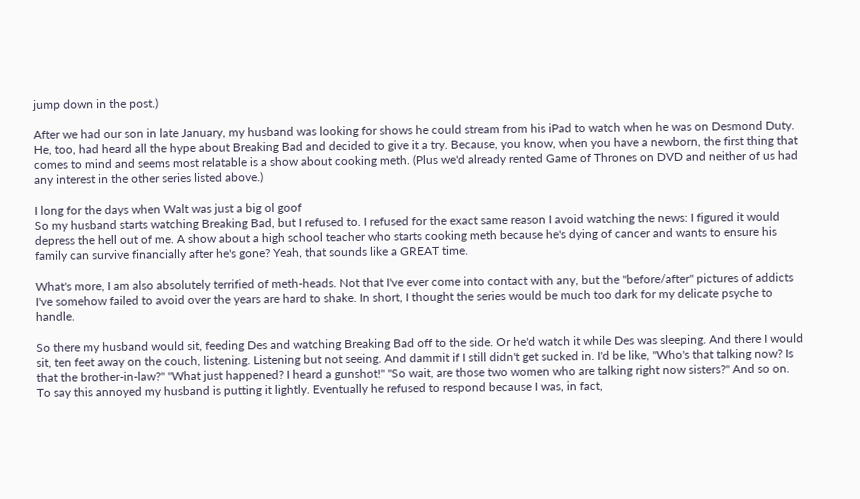jump down in the post.)

After we had our son in late January, my husband was looking for shows he could stream from his iPad to watch when he was on Desmond Duty. He, too, had heard all the hype about Breaking Bad and decided to give it a try. Because, you know, when you have a newborn, the first thing that comes to mind and seems most relatable is a show about cooking meth. (Plus we'd already rented Game of Thrones on DVD and neither of us had any interest in the other series listed above.)

I long for the days when Walt was just a big ol goof
So my husband starts watching Breaking Bad, but I refused to. I refused for the exact same reason I avoid watching the news: I figured it would depress the hell out of me. A show about a high school teacher who starts cooking meth because he's dying of cancer and wants to ensure his family can survive financially after he's gone? Yeah, that sounds like a GREAT time.

What's more, I am also absolutely terrified of meth-heads. Not that I've ever come into contact with any, but the "before/after" pictures of addicts I've somehow failed to avoid over the years are hard to shake. In short, I thought the series would be much too dark for my delicate psyche to handle.

So there my husband would sit, feeding Des and watching Breaking Bad off to the side. Or he'd watch it while Des was sleeping. And there I would sit, ten feet away on the couch, listening. Listening but not seeing. And dammit if I still didn't get sucked in. I'd be like, "Who's that talking now? Is that the brother-in-law?" "What just happened? I heard a gunshot!" "So wait, are those two women who are talking right now sisters?" And so on. To say this annoyed my husband is putting it lightly. Eventually he refused to respond because I was, in fact,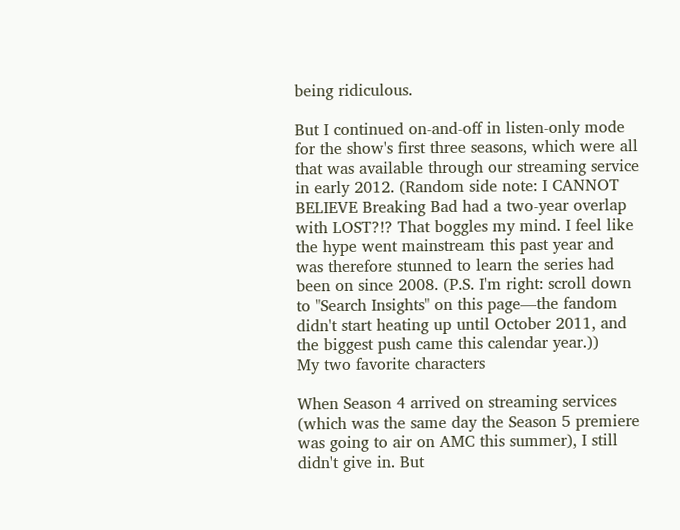being ridiculous.

But I continued on-and-off in listen-only mode for the show's first three seasons, which were all that was available through our streaming service in early 2012. (Random side note: I CANNOT BELIEVE Breaking Bad had a two-year overlap with LOST?!? That boggles my mind. I feel like the hype went mainstream this past year and was therefore stunned to learn the series had been on since 2008. (P.S. I'm right: scroll down to "Search Insights" on this page—the fandom didn't start heating up until October 2011, and the biggest push came this calendar year.))
My two favorite characters

When Season 4 arrived on streaming services (which was the same day the Season 5 premiere was going to air on AMC this summer), I still didn't give in. But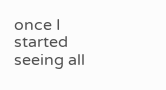once I started seeing all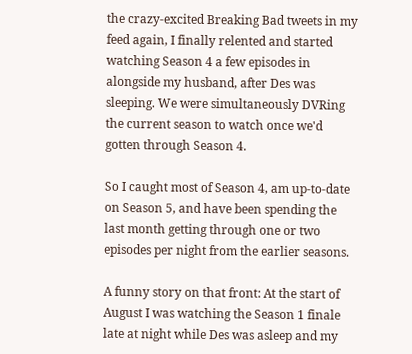the crazy-excited Breaking Bad tweets in my feed again, I finally relented and started watching Season 4 a few episodes in alongside my husband, after Des was sleeping. We were simultaneously DVRing the current season to watch once we'd gotten through Season 4.

So I caught most of Season 4, am up-to-date on Season 5, and have been spending the last month getting through one or two episodes per night from the earlier seasons.

A funny story on that front: At the start of August I was watching the Season 1 finale late at night while Des was asleep and my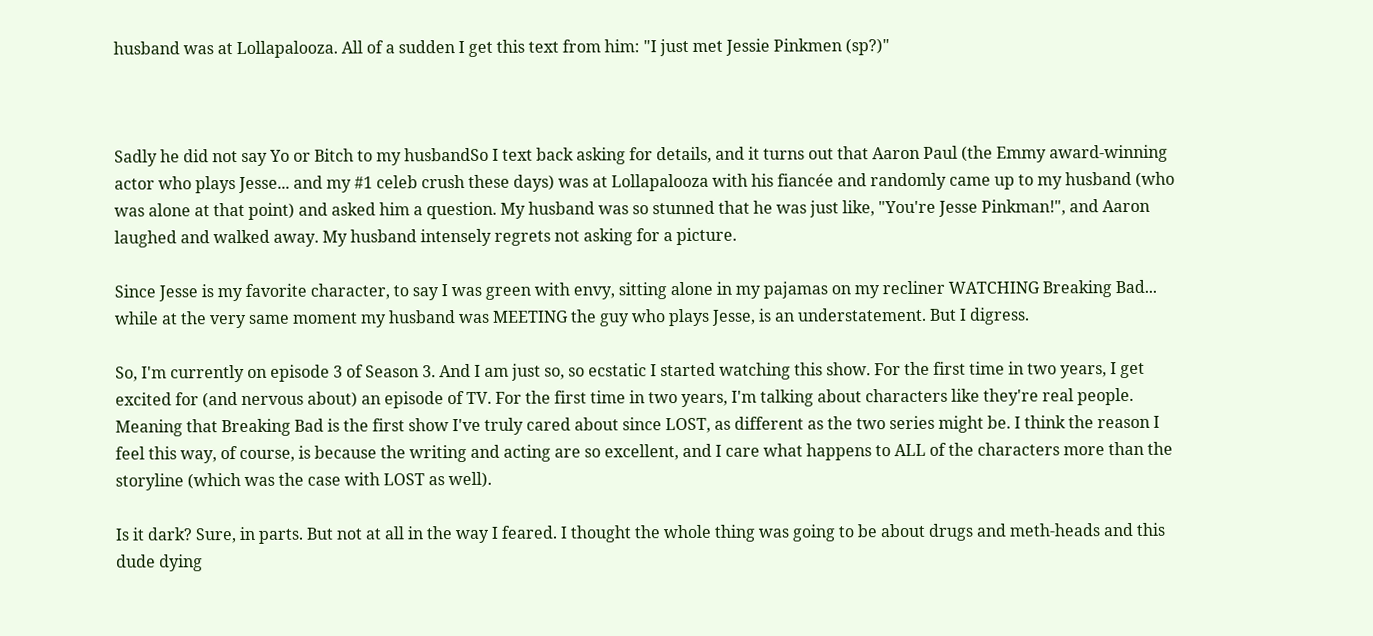husband was at Lollapalooza. All of a sudden I get this text from him: "I just met Jessie Pinkmen (sp?)"



Sadly he did not say Yo or Bitch to my husbandSo I text back asking for details, and it turns out that Aaron Paul (the Emmy award-winning actor who plays Jesse... and my #1 celeb crush these days) was at Lollapalooza with his fiancée and randomly came up to my husband (who was alone at that point) and asked him a question. My husband was so stunned that he was just like, "You're Jesse Pinkman!", and Aaron laughed and walked away. My husband intensely regrets not asking for a picture.

Since Jesse is my favorite character, to say I was green with envy, sitting alone in my pajamas on my recliner WATCHING Breaking Bad... while at the very same moment my husband was MEETING the guy who plays Jesse, is an understatement. But I digress.

So, I'm currently on episode 3 of Season 3. And I am just so, so ecstatic I started watching this show. For the first time in two years, I get excited for (and nervous about) an episode of TV. For the first time in two years, I'm talking about characters like they're real people. Meaning that Breaking Bad is the first show I've truly cared about since LOST, as different as the two series might be. I think the reason I feel this way, of course, is because the writing and acting are so excellent, and I care what happens to ALL of the characters more than the storyline (which was the case with LOST as well).

Is it dark? Sure, in parts. But not at all in the way I feared. I thought the whole thing was going to be about drugs and meth-heads and this dude dying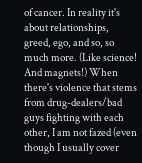of cancer. In reality it's about relationships, greed, ego, and so, so much more. (Like science! And magnets!) When there's violence that stems from drug-dealers/bad guys fighting with each other, I am not fazed (even though I usually cover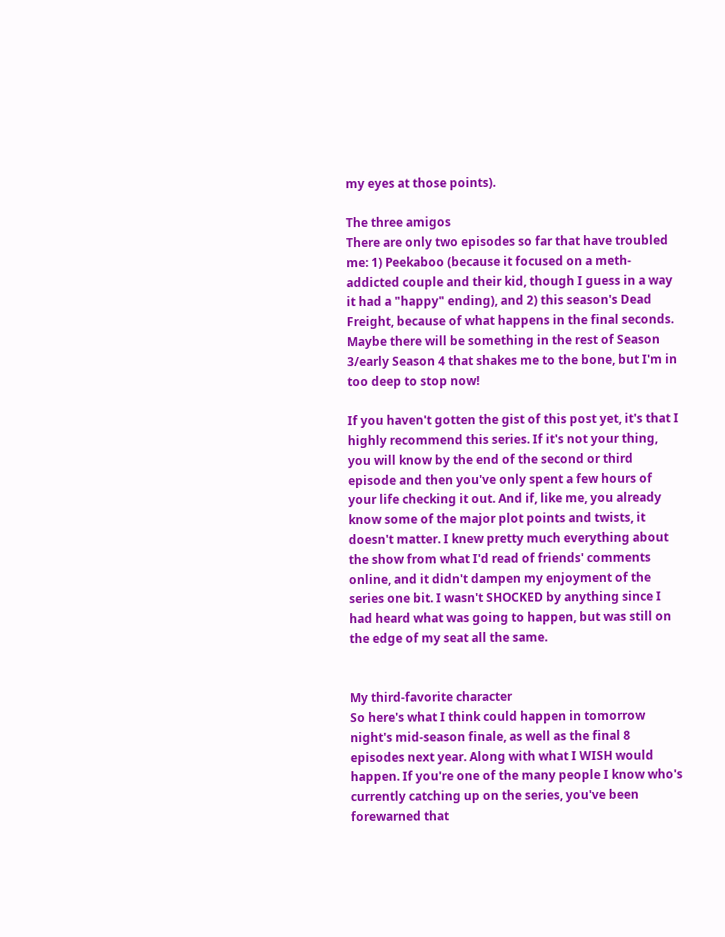my eyes at those points).

The three amigos
There are only two episodes so far that have troubled me: 1) Peekaboo (because it focused on a meth-addicted couple and their kid, though I guess in a way it had a "happy" ending), and 2) this season's Dead Freight, because of what happens in the final seconds. Maybe there will be something in the rest of Season 3/early Season 4 that shakes me to the bone, but I'm in too deep to stop now!

If you haven't gotten the gist of this post yet, it's that I highly recommend this series. If it's not your thing, you will know by the end of the second or third episode and then you've only spent a few hours of your life checking it out. And if, like me, you already know some of the major plot points and twists, it doesn't matter. I knew pretty much everything about the show from what I'd read of friends' comments online, and it didn't dampen my enjoyment of the series one bit. I wasn't SHOCKED by anything since I had heard what was going to happen, but was still on the edge of my seat all the same.


My third-favorite character
So here's what I think could happen in tomorrow night's mid-season finale, as well as the final 8 episodes next year. Along with what I WISH would happen. If you're one of the many people I know who's currently catching up on the series, you've been forewarned that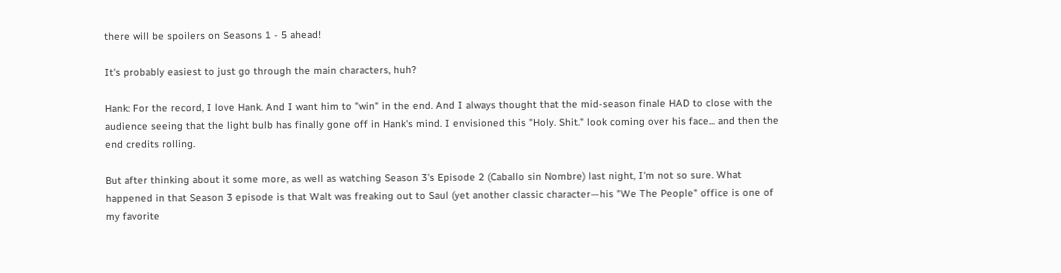there will be spoilers on Seasons 1 - 5 ahead!

It's probably easiest to just go through the main characters, huh?

Hank: For the record, I love Hank. And I want him to "win" in the end. And I always thought that the mid-season finale HAD to close with the audience seeing that the light bulb has finally gone off in Hank's mind. I envisioned this "Holy. Shit." look coming over his face... and then the end credits rolling.

But after thinking about it some more, as well as watching Season 3's Episode 2 (Caballo sin Nombre) last night, I'm not so sure. What happened in that Season 3 episode is that Walt was freaking out to Saul (yet another classic character—his "We The People" office is one of my favorite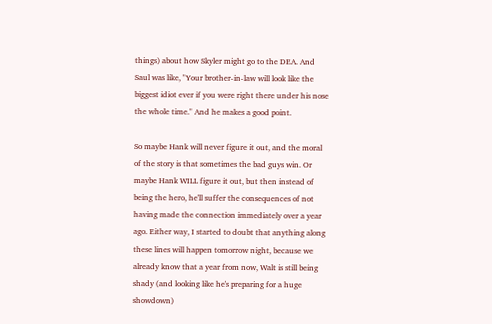things) about how Skyler might go to the DEA. And Saul was like, "Your brother-in-law will look like the biggest idiot ever if you were right there under his nose the whole time." And he makes a good point.

So maybe Hank will never figure it out, and the moral of the story is that sometimes the bad guys win. Or maybe Hank WILL figure it out, but then instead of being the hero, he'll suffer the consequences of not having made the connection immediately over a year ago. Either way, I started to doubt that anything along these lines will happen tomorrow night, because we already know that a year from now, Walt is still being shady (and looking like he's preparing for a huge showdown)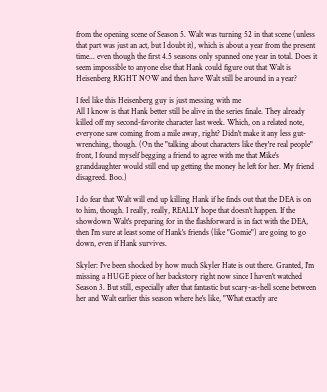from the opening scene of Season 5. Walt was turning 52 in that scene (unless that part was just an act, but I doubt it), which is about a year from the present time... even though the first 4.5 seasons only spanned one year in total. Does it seem impossible to anyone else that Hank could figure out that Walt is Heisenberg RIGHT NOW and then have Walt still be around in a year?

I feel like this Heisenberg guy is just messing with me
All I know is that Hank better still be alive in the series finale. They already killed off my second-favorite character last week. Which, on a related note, everyone saw coming from a mile away, right? Didn't make it any less gut-wrenching, though. (On the "talking about characters like they're real people" front, I found myself begging a friend to agree with me that Mike's granddaughter would still end up getting the money he left for her. My friend disagreed. Boo.)

I do fear that Walt will end up killing Hank if he finds out that the DEA is on to him, though. I really, really, REALLY hope that doesn't happen. If the showdown Walt's preparing for in the flashforward is in fact with the DEA, then I'm sure at least some of Hank's friends (like "Gomie") are going to go down, even if Hank survives.

Skyler: I've been shocked by how much Skyler Hate is out there. Granted, I'm missing a HUGE piece of her backstory right now since I haven't watched Season 3. But still, especially after that fantastic but scary-as-hell scene between her and Walt earlier this season where he's like, "What exactly are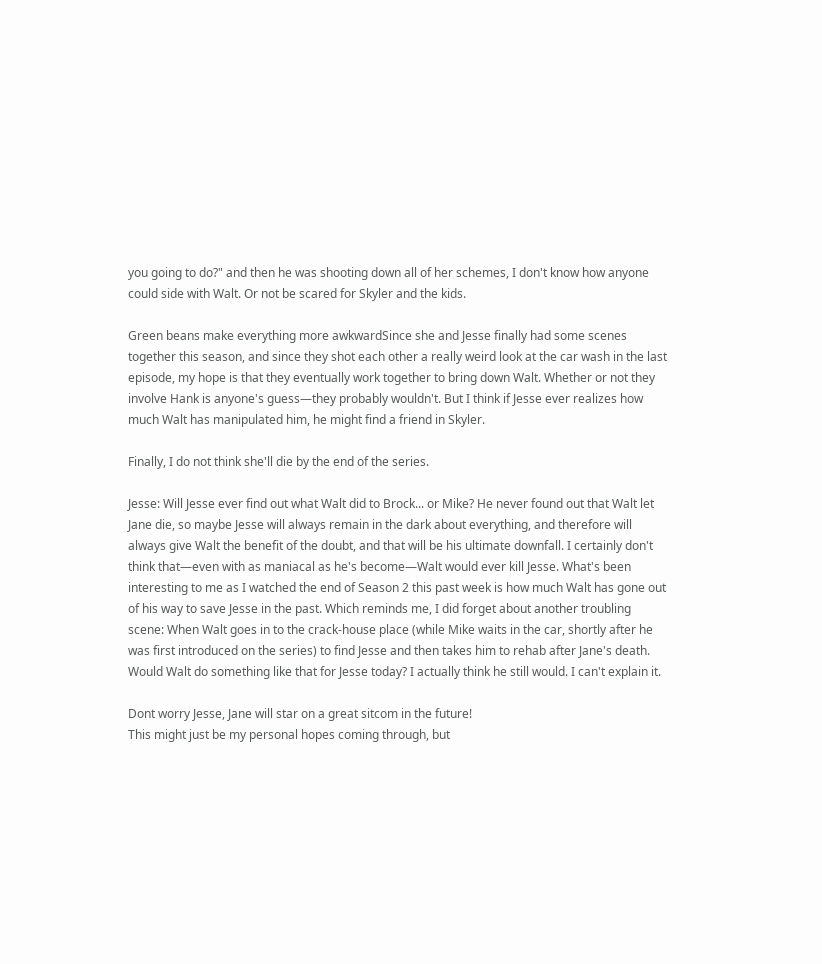you going to do?" and then he was shooting down all of her schemes, I don't know how anyone could side with Walt. Or not be scared for Skyler and the kids.

Green beans make everything more awkwardSince she and Jesse finally had some scenes together this season, and since they shot each other a really weird look at the car wash in the last episode, my hope is that they eventually work together to bring down Walt. Whether or not they involve Hank is anyone's guess—they probably wouldn't. But I think if Jesse ever realizes how much Walt has manipulated him, he might find a friend in Skyler.

Finally, I do not think she'll die by the end of the series.

Jesse: Will Jesse ever find out what Walt did to Brock... or Mike? He never found out that Walt let Jane die, so maybe Jesse will always remain in the dark about everything, and therefore will always give Walt the benefit of the doubt, and that will be his ultimate downfall. I certainly don't think that—even with as maniacal as he's become—Walt would ever kill Jesse. What's been interesting to me as I watched the end of Season 2 this past week is how much Walt has gone out of his way to save Jesse in the past. Which reminds me, I did forget about another troubling scene: When Walt goes in to the crack-house place (while Mike waits in the car, shortly after he was first introduced on the series) to find Jesse and then takes him to rehab after Jane's death. Would Walt do something like that for Jesse today? I actually think he still would. I can't explain it.

Dont worry Jesse, Jane will star on a great sitcom in the future!
This might just be my personal hopes coming through, but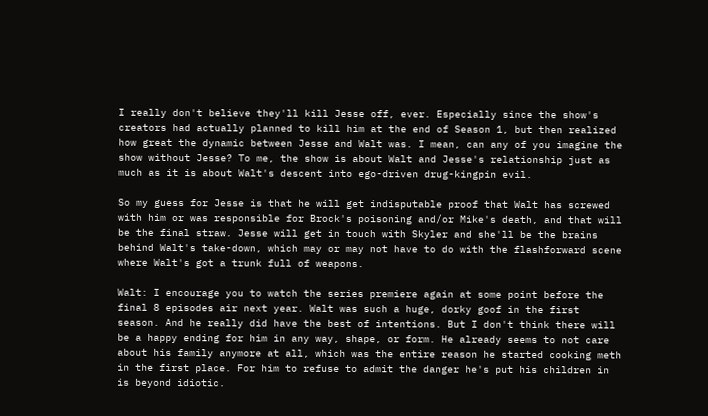I really don't believe they'll kill Jesse off, ever. Especially since the show's creators had actually planned to kill him at the end of Season 1, but then realized how great the dynamic between Jesse and Walt was. I mean, can any of you imagine the show without Jesse? To me, the show is about Walt and Jesse's relationship just as much as it is about Walt's descent into ego-driven drug-kingpin evil.

So my guess for Jesse is that he will get indisputable proof that Walt has screwed with him or was responsible for Brock's poisoning and/or Mike's death, and that will be the final straw. Jesse will get in touch with Skyler and she'll be the brains behind Walt's take-down, which may or may not have to do with the flashforward scene where Walt's got a trunk full of weapons.

Walt: I encourage you to watch the series premiere again at some point before the final 8 episodes air next year. Walt was such a huge, dorky goof in the first season. And he really did have the best of intentions. But I don't think there will be a happy ending for him in any way, shape, or form. He already seems to not care about his family anymore at all, which was the entire reason he started cooking meth in the first place. For him to refuse to admit the danger he's put his children in is beyond idiotic.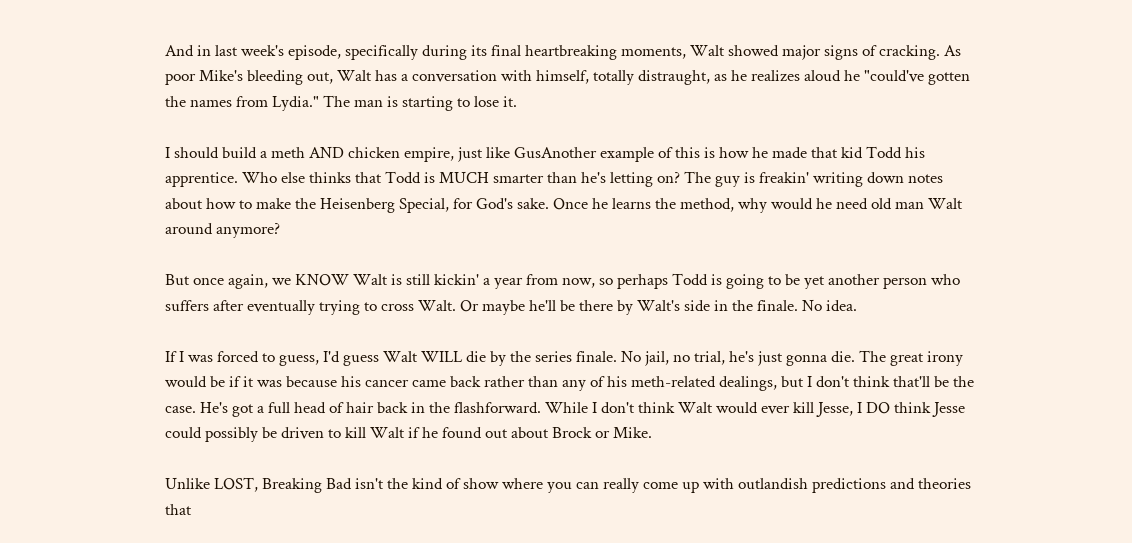And in last week's episode, specifically during its final heartbreaking moments, Walt showed major signs of cracking. As poor Mike's bleeding out, Walt has a conversation with himself, totally distraught, as he realizes aloud he "could've gotten the names from Lydia." The man is starting to lose it.

I should build a meth AND chicken empire, just like GusAnother example of this is how he made that kid Todd his apprentice. Who else thinks that Todd is MUCH smarter than he's letting on? The guy is freakin' writing down notes about how to make the Heisenberg Special, for God's sake. Once he learns the method, why would he need old man Walt around anymore?

But once again, we KNOW Walt is still kickin' a year from now, so perhaps Todd is going to be yet another person who suffers after eventually trying to cross Walt. Or maybe he'll be there by Walt's side in the finale. No idea.

If I was forced to guess, I'd guess Walt WILL die by the series finale. No jail, no trial, he's just gonna die. The great irony would be if it was because his cancer came back rather than any of his meth-related dealings, but I don't think that'll be the case. He's got a full head of hair back in the flashforward. While I don't think Walt would ever kill Jesse, I DO think Jesse could possibly be driven to kill Walt if he found out about Brock or Mike.

Unlike LOST, Breaking Bad isn't the kind of show where you can really come up with outlandish predictions and theories that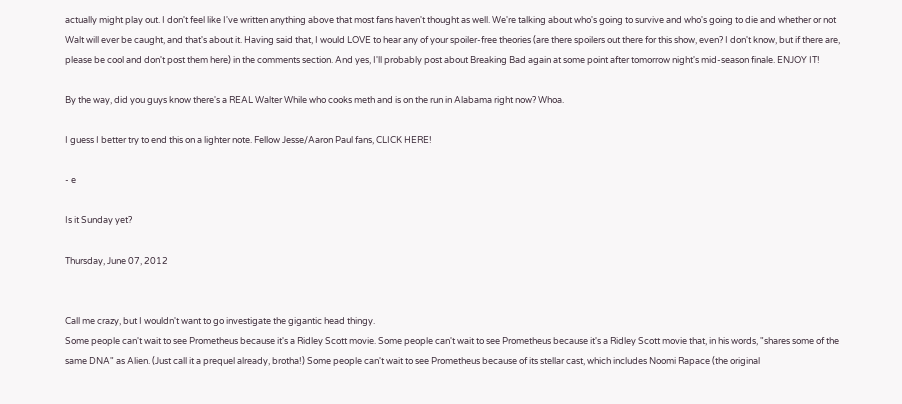actually might play out. I don't feel like I've written anything above that most fans haven't thought as well. We're talking about who's going to survive and who's going to die and whether or not Walt will ever be caught, and that's about it. Having said that, I would LOVE to hear any of your spoiler-free theories (are there spoilers out there for this show, even? I don't know, but if there are, please be cool and don't post them here) in the comments section. And yes, I'll probably post about Breaking Bad again at some point after tomorrow night's mid-season finale. ENJOY IT!

By the way, did you guys know there's a REAL Walter While who cooks meth and is on the run in Alabama right now? Whoa.

I guess I better try to end this on a lighter note. Fellow Jesse/Aaron Paul fans, CLICK HERE!

- e

Is it Sunday yet?

Thursday, June 07, 2012


Call me crazy, but I wouldn't want to go investigate the gigantic head thingy.
Some people can't wait to see Prometheus because it's a Ridley Scott movie. Some people can't wait to see Prometheus because it's a Ridley Scott movie that, in his words, "shares some of the same DNA" as Alien. (Just call it a prequel already, brotha!) Some people can't wait to see Prometheus because of its stellar cast, which includes Noomi Rapace (the original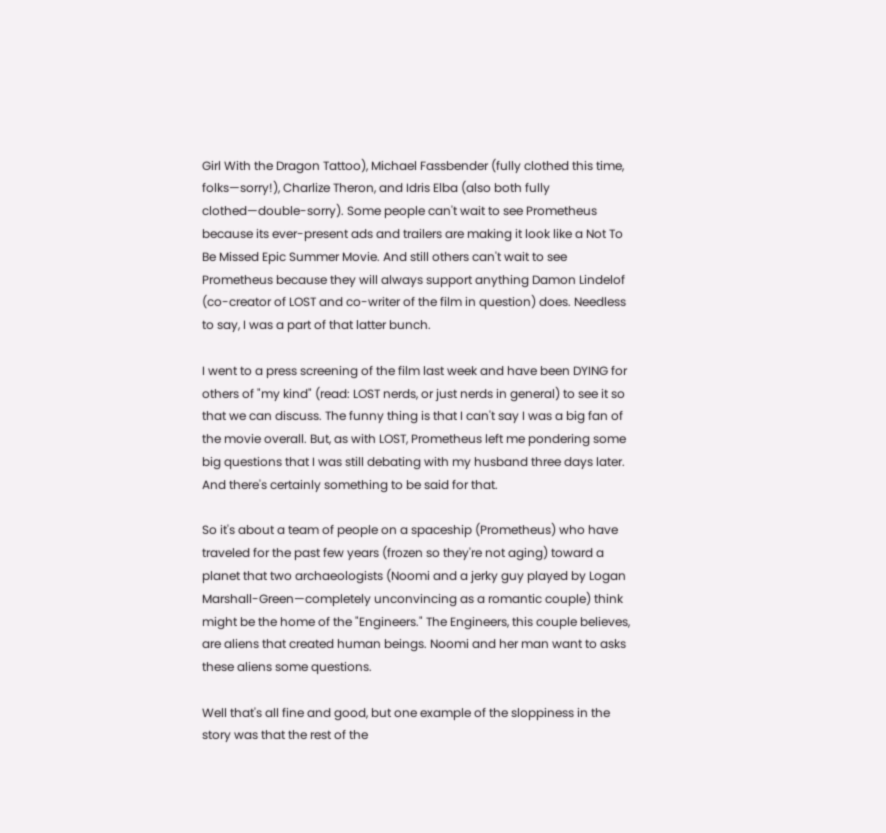Girl With the Dragon Tattoo), Michael Fassbender (fully clothed this time, folks—sorry!), Charlize Theron, and Idris Elba (also both fully clothed—double-sorry). Some people can't wait to see Prometheus because its ever-present ads and trailers are making it look like a Not To Be Missed Epic Summer Movie. And still others can't wait to see Prometheus because they will always support anything Damon Lindelof (co-creator of LOST and co-writer of the film in question) does. Needless to say, I was a part of that latter bunch.

I went to a press screening of the film last week and have been DYING for others of "my kind" (read: LOST nerds, or just nerds in general) to see it so that we can discuss. The funny thing is that I can't say I was a big fan of the movie overall. But, as with LOST, Prometheus left me pondering some big questions that I was still debating with my husband three days later. And there's certainly something to be said for that.

So it's about a team of people on a spaceship (Prometheus) who have traveled for the past few years (frozen so they're not aging) toward a planet that two archaeologists (Noomi and a jerky guy played by Logan Marshall-Green—completely unconvincing as a romantic couple) think might be the home of the "Engineers." The Engineers, this couple believes, are aliens that created human beings. Noomi and her man want to asks these aliens some questions.

Well that's all fine and good, but one example of the sloppiness in the story was that the rest of the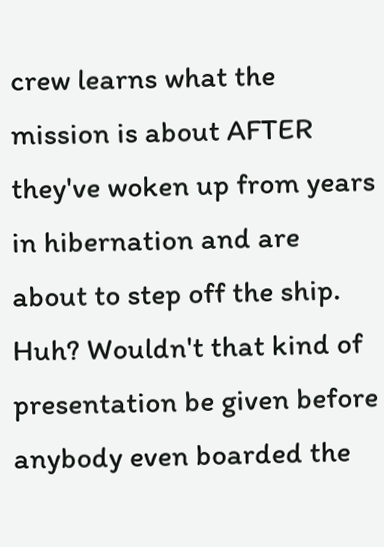crew learns what the mission is about AFTER they've woken up from years in hibernation and are about to step off the ship. Huh? Wouldn't that kind of presentation be given before anybody even boarded the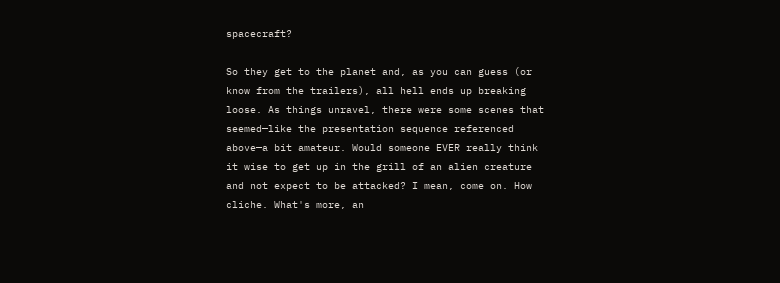spacecraft?

So they get to the planet and, as you can guess (or know from the trailers), all hell ends up breaking loose. As things unravel, there were some scenes that seemed—like the presentation sequence referenced above—a bit amateur. Would someone EVER really think it wise to get up in the grill of an alien creature and not expect to be attacked? I mean, come on. How cliche. What's more, an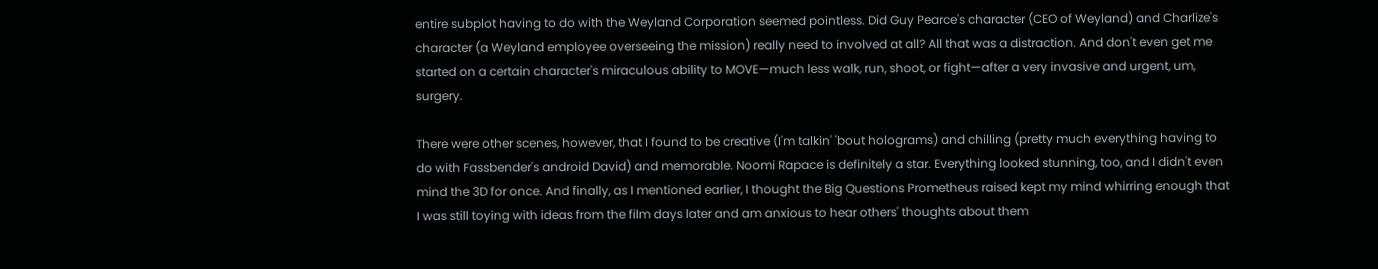entire subplot having to do with the Weyland Corporation seemed pointless. Did Guy Pearce's character (CEO of Weyland) and Charlize's character (a Weyland employee overseeing the mission) really need to involved at all? All that was a distraction. And don't even get me started on a certain character's miraculous ability to MOVE—much less walk, run, shoot, or fight—after a very invasive and urgent, um, surgery.

There were other scenes, however, that I found to be creative (I'm talkin' 'bout holograms) and chilling (pretty much everything having to do with Fassbender's android David) and memorable. Noomi Rapace is definitely a star. Everything looked stunning, too, and I didn't even mind the 3D for once. And finally, as I mentioned earlier, I thought the Big Questions Prometheus raised kept my mind whirring enough that I was still toying with ideas from the film days later and am anxious to hear others' thoughts about them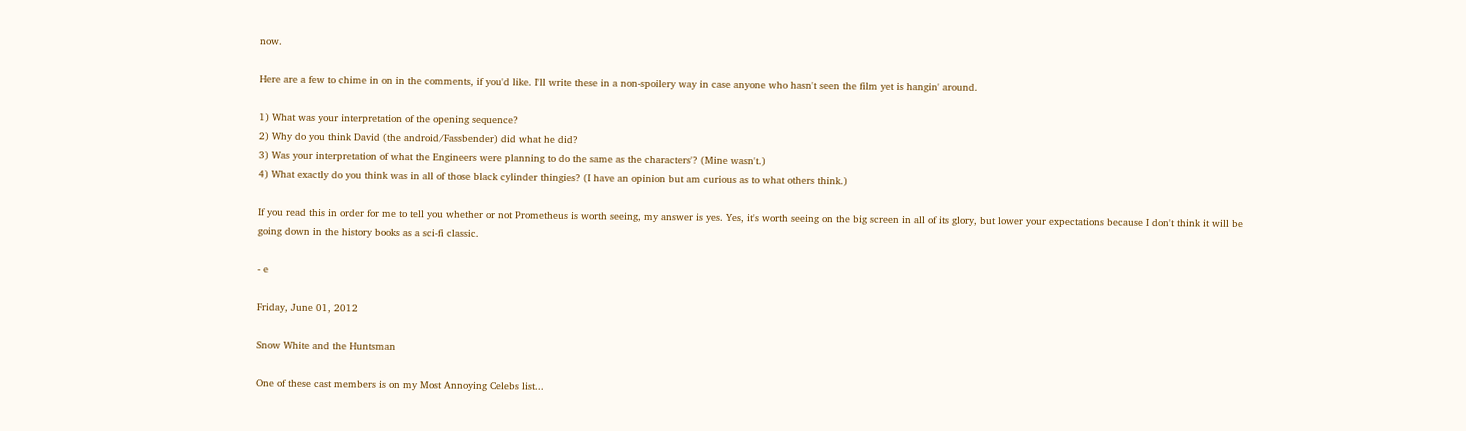now.

Here are a few to chime in on in the comments, if you'd like. I'll write these in a non-spoilery way in case anyone who hasn't seen the film yet is hangin' around.

1) What was your interpretation of the opening sequence?
2) Why do you think David (the android/Fassbender) did what he did?
3) Was your interpretation of what the Engineers were planning to do the same as the characters'? (Mine wasn't.)
4) What exactly do you think was in all of those black cylinder thingies? (I have an opinion but am curious as to what others think.)

If you read this in order for me to tell you whether or not Prometheus is worth seeing, my answer is yes. Yes, it's worth seeing on the big screen in all of its glory, but lower your expectations because I don't think it will be going down in the history books as a sci-fi classic.

- e

Friday, June 01, 2012

Snow White and the Huntsman

One of these cast members is on my Most Annoying Celebs list...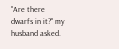"Are there dwarfs in it?" my husband asked.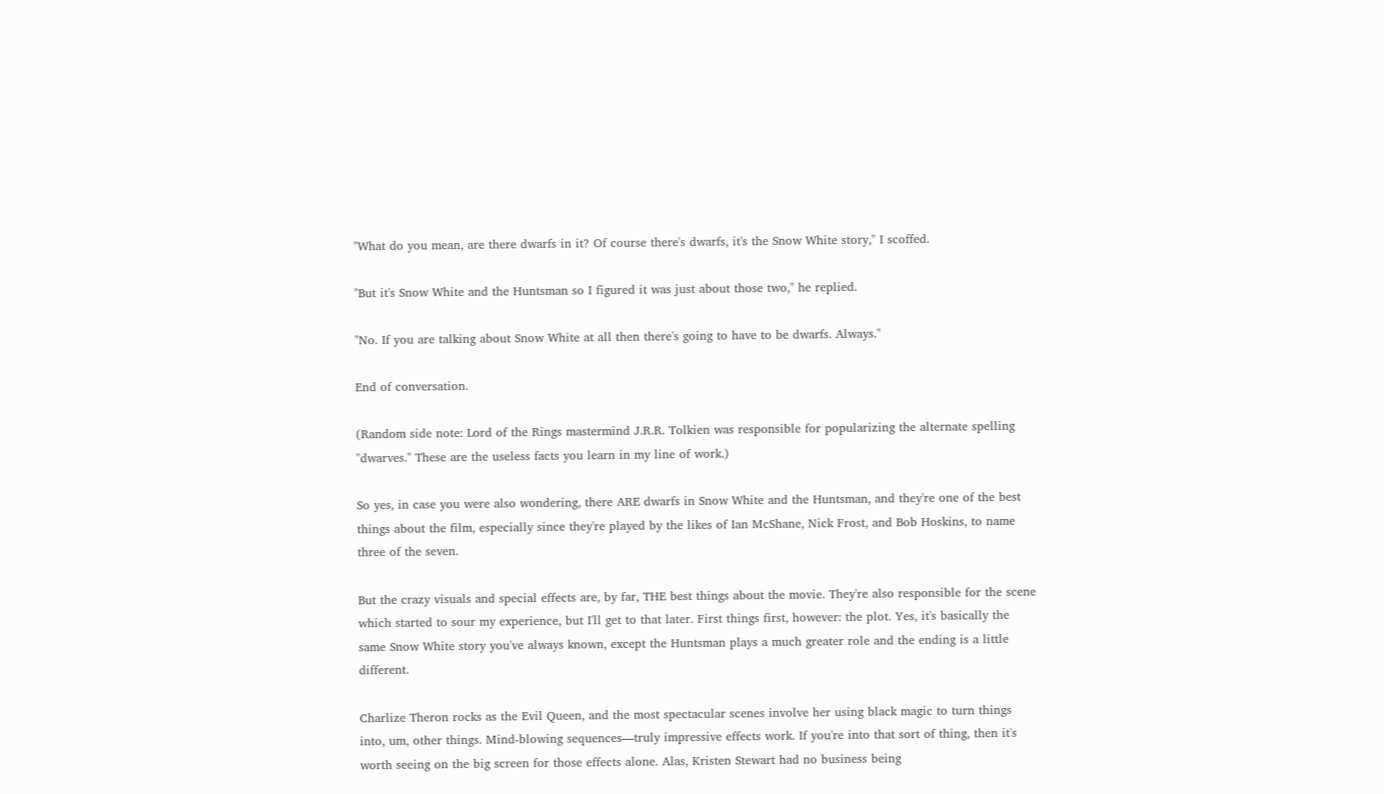"What do you mean, are there dwarfs in it? Of course there's dwarfs, it's the Snow White story," I scoffed.

"But it's Snow White and the Huntsman so I figured it was just about those two," he replied.

"No. If you are talking about Snow White at all then there's going to have to be dwarfs. Always."

End of conversation.

(Random side note: Lord of the Rings mastermind J.R.R. Tolkien was responsible for popularizing the alternate spelling "dwarves." These are the useless facts you learn in my line of work.)

So yes, in case you were also wondering, there ARE dwarfs in Snow White and the Huntsman, and they're one of the best things about the film, especially since they're played by the likes of Ian McShane, Nick Frost, and Bob Hoskins, to name three of the seven.

But the crazy visuals and special effects are, by far, THE best things about the movie. They're also responsible for the scene which started to sour my experience, but I'll get to that later. First things first, however: the plot. Yes, it's basically the same Snow White story you've always known, except the Huntsman plays a much greater role and the ending is a little different.

Charlize Theron rocks as the Evil Queen, and the most spectacular scenes involve her using black magic to turn things into, um, other things. Mind-blowing sequences—truly impressive effects work. If you're into that sort of thing, then it's worth seeing on the big screen for those effects alone. Alas, Kristen Stewart had no business being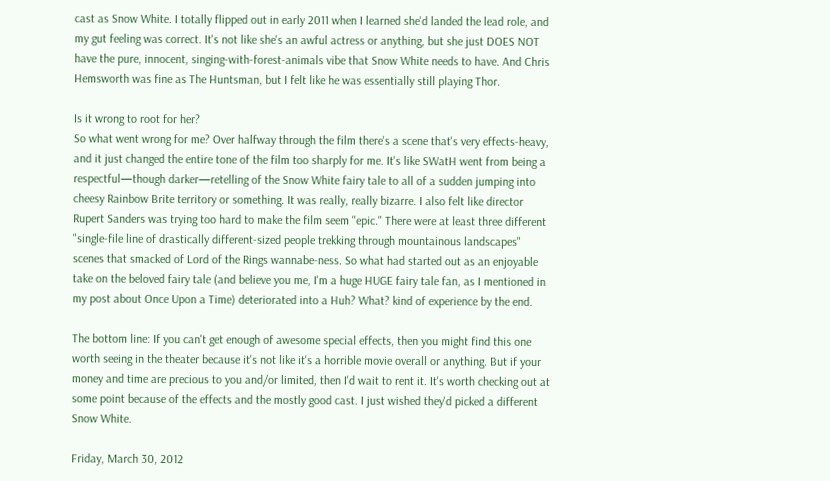cast as Snow White. I totally flipped out in early 2011 when I learned she'd landed the lead role, and my gut feeling was correct. It's not like she's an awful actress or anything, but she just DOES NOT have the pure, innocent, singing-with-forest-animals vibe that Snow White needs to have. And Chris Hemsworth was fine as The Huntsman, but I felt like he was essentially still playing Thor.

Is it wrong to root for her?
So what went wrong for me? Over halfway through the film there's a scene that's very effects-heavy, and it just changed the entire tone of the film too sharply for me. It's like SWatH went from being a respectful—though darker—retelling of the Snow White fairy tale to all of a sudden jumping into cheesy Rainbow Brite territory or something. It was really, really bizarre. I also felt like director Rupert Sanders was trying too hard to make the film seem "epic." There were at least three different "single-file line of drastically different-sized people trekking through mountainous landscapes" scenes that smacked of Lord of the Rings wannabe-ness. So what had started out as an enjoyable take on the beloved fairy tale (and believe you me, I'm a huge HUGE fairy tale fan, as I mentioned in my post about Once Upon a Time) deteriorated into a Huh? What? kind of experience by the end.

The bottom line: If you can't get enough of awesome special effects, then you might find this one worth seeing in the theater because it's not like it's a horrible movie overall or anything. But if your money and time are precious to you and/or limited, then I'd wait to rent it. It's worth checking out at some point because of the effects and the mostly good cast. I just wished they'd picked a different Snow White.

Friday, March 30, 2012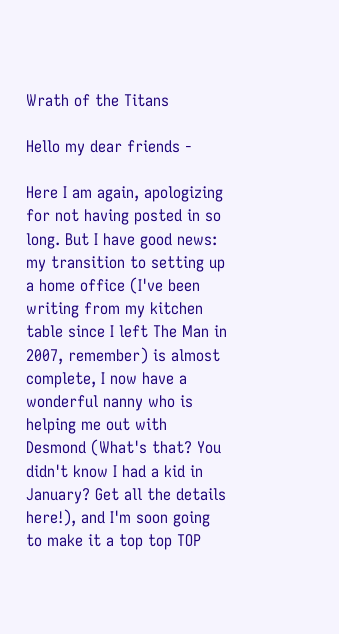Wrath of the Titans

Hello my dear friends -

Here I am again, apologizing for not having posted in so long. But I have good news: my transition to setting up a home office (I've been writing from my kitchen table since I left The Man in 2007, remember) is almost complete, I now have a wonderful nanny who is helping me out with Desmond (What's that? You didn't know I had a kid in January? Get all the details here!), and I'm soon going to make it a top top TOP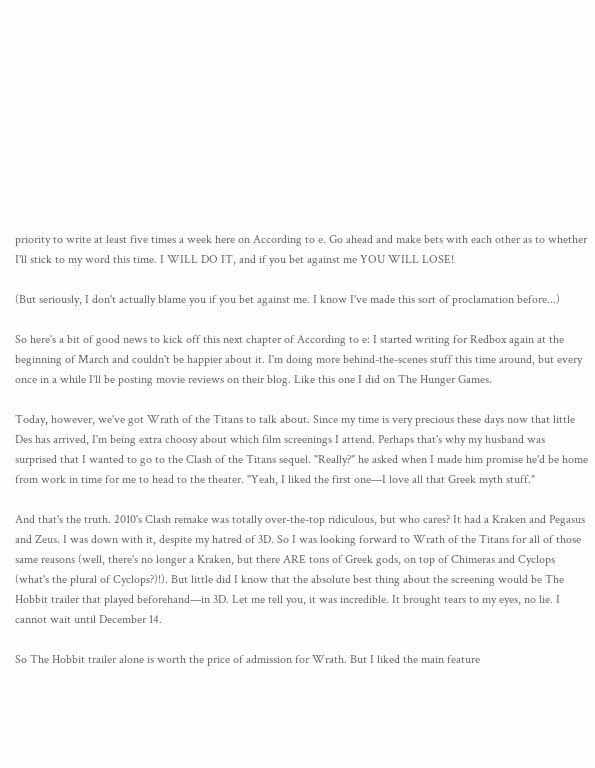priority to write at least five times a week here on According to e. Go ahead and make bets with each other as to whether I'll stick to my word this time. I WILL DO IT, and if you bet against me YOU WILL LOSE!

(But seriously, I don't actually blame you if you bet against me. I know I've made this sort of proclamation before...)

So here's a bit of good news to kick off this next chapter of According to e: I started writing for Redbox again at the beginning of March and couldn't be happier about it. I'm doing more behind-the-scenes stuff this time around, but every once in a while I'll be posting movie reviews on their blog. Like this one I did on The Hunger Games.

Today, however, we've got Wrath of the Titans to talk about. Since my time is very precious these days now that little Des has arrived, I'm being extra choosy about which film screenings I attend. Perhaps that's why my husband was surprised that I wanted to go to the Clash of the Titans sequel. "Really?" he asked when I made him promise he'd be home from work in time for me to head to the theater. "Yeah, I liked the first one—I love all that Greek myth stuff."

And that's the truth. 2010's Clash remake was totally over-the-top ridiculous, but who cares? It had a Kraken and Pegasus and Zeus. I was down with it, despite my hatred of 3D. So I was looking forward to Wrath of the Titans for all of those same reasons (well, there's no longer a Kraken, but there ARE tons of Greek gods, on top of Chimeras and Cyclops (what's the plural of Cyclops?)!). But little did I know that the absolute best thing about the screening would be The Hobbit trailer that played beforehand—in 3D. Let me tell you, it was incredible. It brought tears to my eyes, no lie. I cannot wait until December 14.

So The Hobbit trailer alone is worth the price of admission for Wrath. But I liked the main feature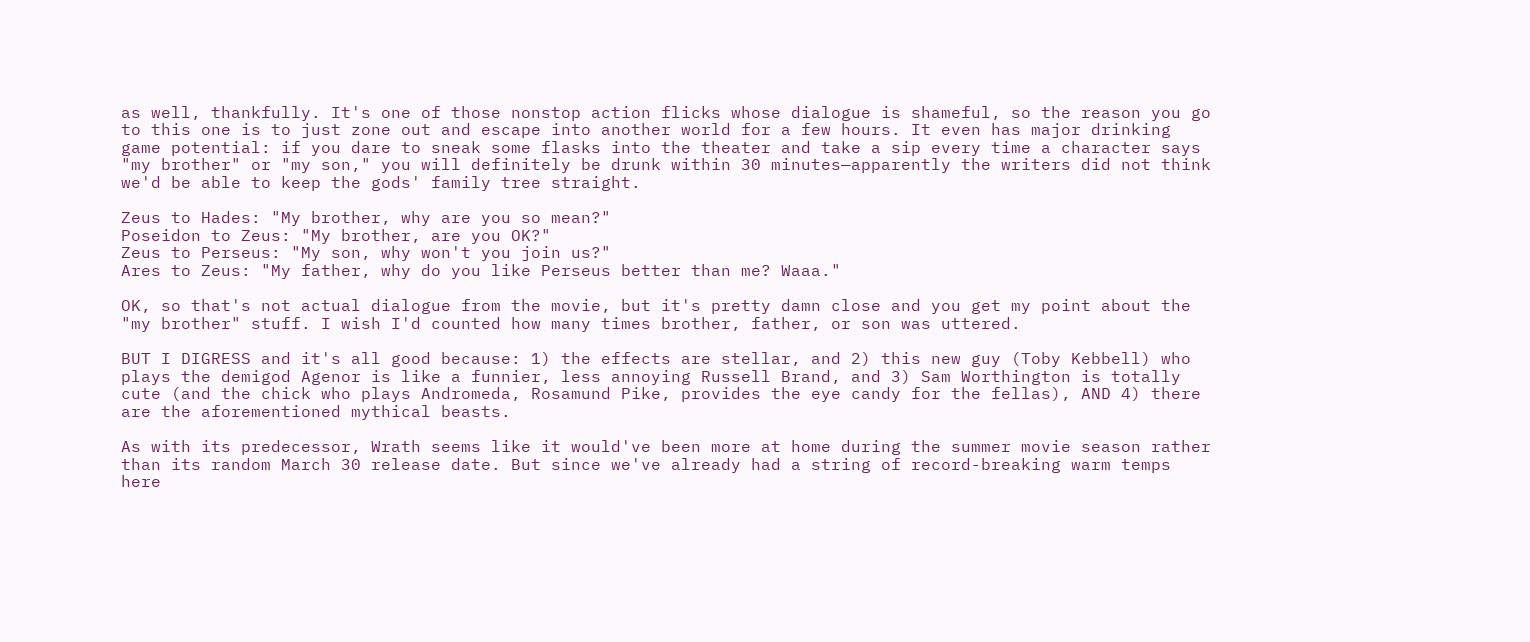as well, thankfully. It's one of those nonstop action flicks whose dialogue is shameful, so the reason you go to this one is to just zone out and escape into another world for a few hours. It even has major drinking game potential: if you dare to sneak some flasks into the theater and take a sip every time a character says "my brother" or "my son," you will definitely be drunk within 30 minutes—apparently the writers did not think we'd be able to keep the gods' family tree straight.

Zeus to Hades: "My brother, why are you so mean?"
Poseidon to Zeus: "My brother, are you OK?"
Zeus to Perseus: "My son, why won't you join us?"
Ares to Zeus: "My father, why do you like Perseus better than me? Waaa."

OK, so that's not actual dialogue from the movie, but it's pretty damn close and you get my point about the "my brother" stuff. I wish I'd counted how many times brother, father, or son was uttered.

BUT I DIGRESS and it's all good because: 1) the effects are stellar, and 2) this new guy (Toby Kebbell) who plays the demigod Agenor is like a funnier, less annoying Russell Brand, and 3) Sam Worthington is totally cute (and the chick who plays Andromeda, Rosamund Pike, provides the eye candy for the fellas), AND 4) there are the aforementioned mythical beasts.

As with its predecessor, Wrath seems like it would've been more at home during the summer movie season rather than its random March 30 release date. But since we've already had a string of record-breaking warm temps here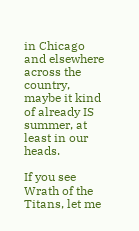in Chicago and elsewhere across the country, maybe it kind of already IS summer, at least in our heads.

If you see Wrath of the Titans, let me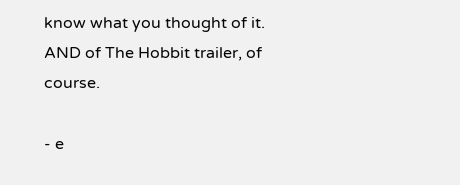know what you thought of it. AND of The Hobbit trailer, of course.

- e